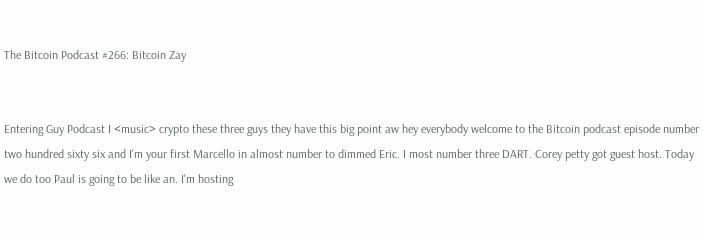The Bitcoin Podcast #266: Bitcoin Zay


Entering Guy Podcast I <music> crypto these three guys they have this big point aw hey everybody welcome to the Bitcoin podcast episode number two hundred sixty six and I'm your first Marcello in almost number to dimmed Eric. I most number three DART. Corey petty got guest host. Today we do too Paul is going to be like an. I'm hosting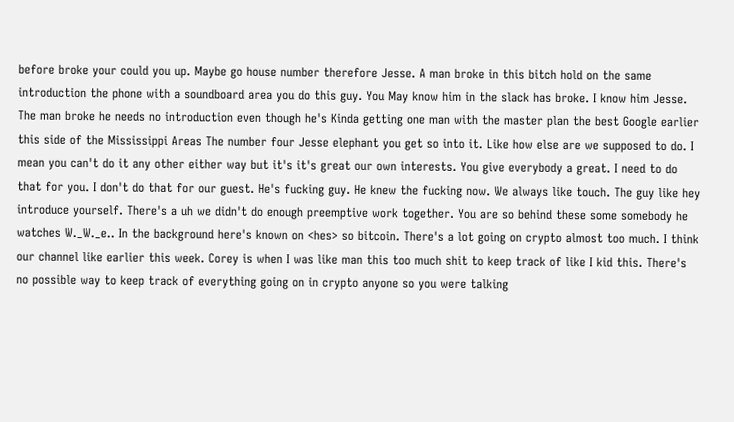before broke your could you up. Maybe go house number therefore Jesse. A man broke in this bitch hold on the same introduction the phone with a soundboard area you do this guy. You May know him in the slack has broke. I know him Jesse. The man broke he needs no introduction even though he's Kinda getting one man with the master plan the best Google earlier this side of the Mississippi Areas The number four Jesse elephant you get so into it. Like how else are we supposed to do. I mean you can't do it any other either way but it's it's great our own interests. You give everybody a great. I need to do that for you. I don't do that for our guest. He's fucking guy. He knew the fucking now. We always like touch. The guy like hey introduce yourself. There's a uh we didn't do enough preemptive work together. You are so behind these some somebody he watches W._W._e.. In the background here's known on <hes> so bitcoin. There's a lot going on crypto almost too much. I think our channel like earlier this week. Corey is when I was like man this too much shit to keep track of like I kid this. There's no possible way to keep track of everything going on in crypto anyone so you were talking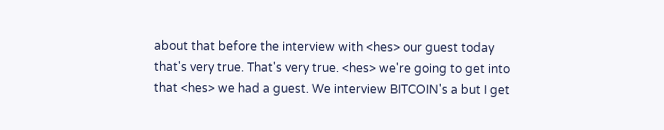about that before the interview with <hes> our guest today that's very true. That's very true. <hes> we're going to get into that <hes> we had a guest. We interview BITCOIN's a but I get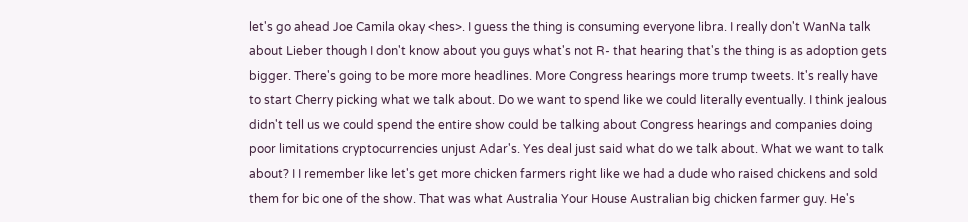let's go ahead Joe Camila okay <hes>. I guess the thing is consuming everyone libra. I really don't WanNa talk about Lieber though I don't know about you guys what's not R- that hearing that's the thing is as adoption gets bigger. There's going to be more more headlines. More Congress hearings more trump tweets. It's really have to start Cherry picking what we talk about. Do we want to spend like we could literally eventually. I think jealous didn't tell us we could spend the entire show could be talking about Congress hearings and companies doing poor limitations cryptocurrencies unjust Adar's. Yes deal just said what do we talk about. What we want to talk about? I I remember like let's get more chicken farmers right like we had a dude who raised chickens and sold them for bic one of the show. That was what Australia Your House Australian big chicken farmer guy. He's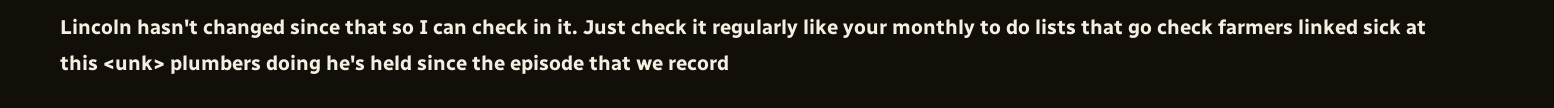Lincoln hasn't changed since that so I can check in it. Just check it regularly like your monthly to do lists that go check farmers linked sick at this <unk> plumbers doing he's held since the episode that we record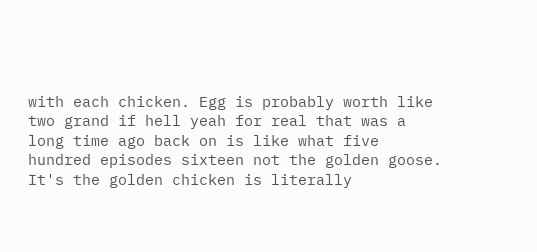with each chicken. Egg is probably worth like two grand if hell yeah for real that was a long time ago back on is like what five hundred episodes sixteen not the golden goose. It's the golden chicken is literally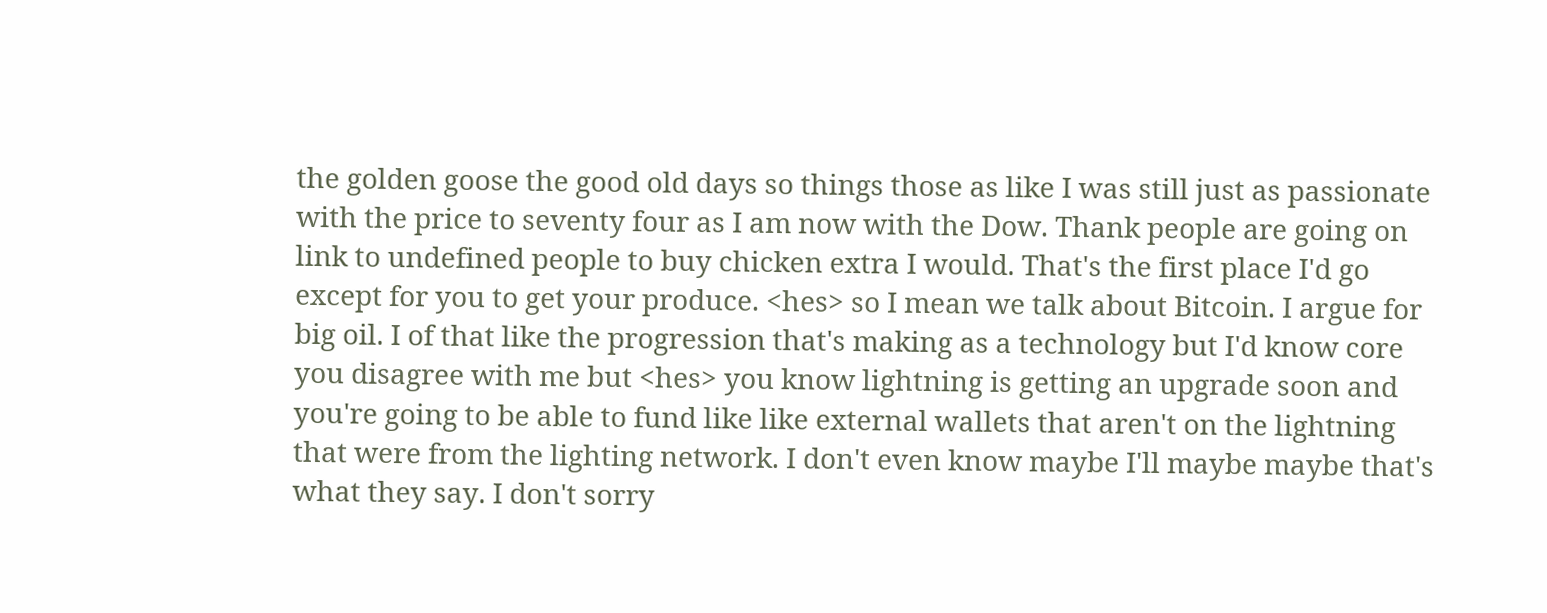the golden goose the good old days so things those as like I was still just as passionate with the price to seventy four as I am now with the Dow. Thank people are going on link to undefined people to buy chicken extra I would. That's the first place I'd go except for you to get your produce. <hes> so I mean we talk about Bitcoin. I argue for big oil. I of that like the progression that's making as a technology but I'd know core you disagree with me but <hes> you know lightning is getting an upgrade soon and you're going to be able to fund like like external wallets that aren't on the lightning that were from the lighting network. I don't even know maybe I'll maybe maybe that's what they say. I don't sorry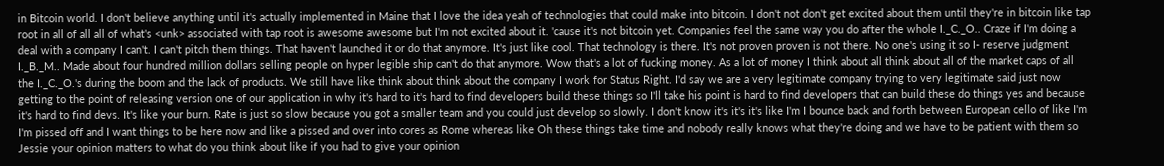in Bitcoin world. I don't believe anything until it's actually implemented in Maine that I love the idea yeah of technologies that could make into bitcoin. I don't not don't get excited about them until they're in bitcoin like tap root in all of all all of what's <unk> associated with tap root is awesome awesome but I'm not excited about it. 'cause it's not bitcoin yet. Companies feel the same way you do after the whole I._C._O.. Craze if I'm doing a deal with a company I can't. I can't pitch them things. That haven't launched it or do that anymore. It's just like cool. That technology is there. It's not proven proven is not there. No one's using it so I- reserve judgment I._B._M.. Made about four hundred million dollars selling people on hyper legible ship can't do that anymore. Wow that's a lot of fucking money. As a lot of money I think about all think about all of the market caps of all the I._C._O.'s during the boom and the lack of products. We still have like think about think about the company I work for Status Right. I'd say we are a very legitimate company trying to very legitimate said just now getting to the point of releasing version one of our application in why it's hard to it's hard to find developers build these things so I'll take his point is hard to find developers that can build these do things yes and because it's hard to find devs. It's like your burn. Rate is just so slow because you got a smaller team and you could just develop so slowly. I don't know it's it's it's like I'm I bounce back and forth between European cello of like I'm I'm pissed off and I want things to be here now and like a pissed and over into cores as Rome whereas like Oh these things take time and nobody really knows what they're doing and we have to be patient with them so Jessie your opinion matters to what do you think about like if you had to give your opinion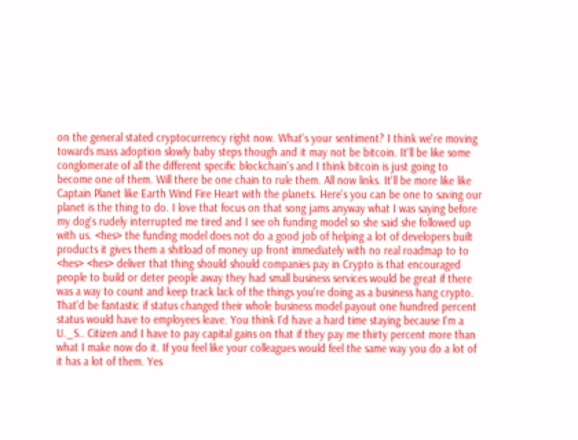on the general stated cryptocurrency right now. What's your sentiment? I think we're moving towards mass adoption slowly baby steps though and it may not be bitcoin. It'll be like some conglomerate of all the different specific blockchain's and I think bitcoin is just going to become one of them. Will there be one chain to rule them. All now links. It'll be more like like Captain Planet like Earth Wind Fire Heart with the planets. Here's you can be one to saving our planet is the thing to do. I love that focus on that song jams anyway what I was saying before my dog's rudely interrupted me tired and I see oh funding model so she said she followed up with us. <hes> the funding model does not do a good job of helping a lot of developers built products it gives them a shitload of money up front immediately with no real roadmap to to <hes> <hes> deliver that thing should should companies pay in Crypto is that encouraged people to build or deter people away they had small business services would be great if there was a way to count and keep track lack of the things you're doing as a business hang crypto. That'd be fantastic if status changed their whole business model payout one hundred percent status would have to employees leave. You think I'd have a hard time staying because I'm a U._S.. Citizen and I have to pay capital gains on that if they pay me thirty percent more than what I make now do it. If you feel like your colleagues would feel the same way you do a lot of it has a lot of them. Yes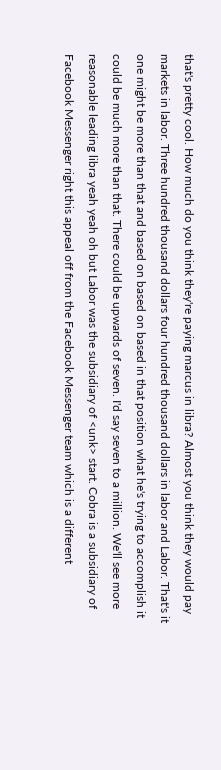that's pretty cool. How much do you think they're paying marcus in libra? Almost you think they would pay markets in labor. Three hundred thousand dollars four hundred thousand dollars in labor and Labor. That's it one might be more than that and based on based on based in that position what he's trying to accomplish it could be much more than that. There could be upwards of seven. I'd say seven to a million. We'll see more reasonable leading libra yeah yeah oh but Labor was the subsidiary of <unk> start. Cobra is a subsidiary of Facebook Messenger right this appeal off from the Facebook Messenger team which is a different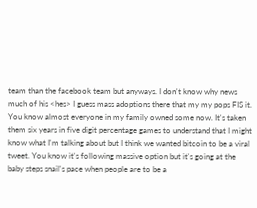team than the facebook team but anyways. I don't know why news much of his <hes> I guess mass adoptions there that my my pops FIS it. You know almost everyone in my family owned some now. It's taken them six years in five digit percentage games to understand that I might know what I'm talking about but I think we wanted bitcoin to be a viral tweet. You know it's following massive option but it's going at the baby steps snail's pace when people are to be a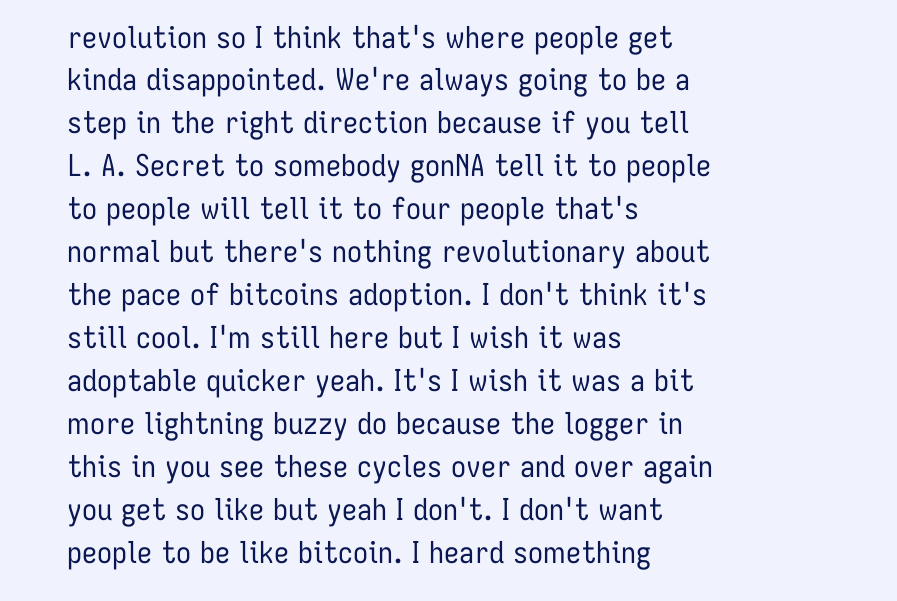revolution so I think that's where people get kinda disappointed. We're always going to be a step in the right direction because if you tell L. A. Secret to somebody gonNA tell it to people to people will tell it to four people that's normal but there's nothing revolutionary about the pace of bitcoins adoption. I don't think it's still cool. I'm still here but I wish it was adoptable quicker yeah. It's I wish it was a bit more lightning buzzy do because the logger in this in you see these cycles over and over again you get so like but yeah I don't. I don't want people to be like bitcoin. I heard something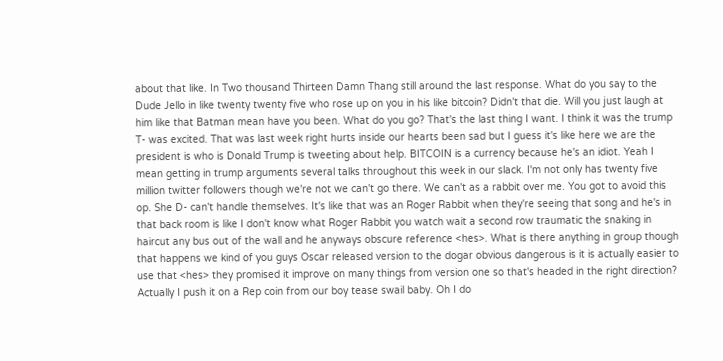about that like. In Two thousand Thirteen Damn Thang still around the last response. What do you say to the Dude Jello in like twenty twenty five who rose up on you in his like bitcoin? Didn't that die. Will you just laugh at him like that Batman mean have you been. What do you go? That's the last thing I want. I think it was the trump T- was excited. That was last week right hurts inside our hearts been sad but I guess it's like here we are the president is who is Donald Trump is tweeting about help. BITCOIN is a currency because he's an idiot. Yeah I mean getting in trump arguments several talks throughout this week in our slack. I'm not only has twenty five million twitter followers though we're not we can't go there. We can't as a rabbit over me. You got to avoid this op. She D- can't handle themselves. It's like that was an Roger Rabbit when they're seeing that song and he's in that back room is like I don't know what Roger Rabbit you watch wait a second row traumatic the snaking in haircut any bus out of the wall and he anyways obscure reference <hes>. What is there anything in group though that happens we kind of you guys Oscar released version to the dogar obvious dangerous is it is actually easier to use that <hes> they promised it improve on many things from version one so that's headed in the right direction? Actually I push it on a Rep coin from our boy tease swail baby. Oh I do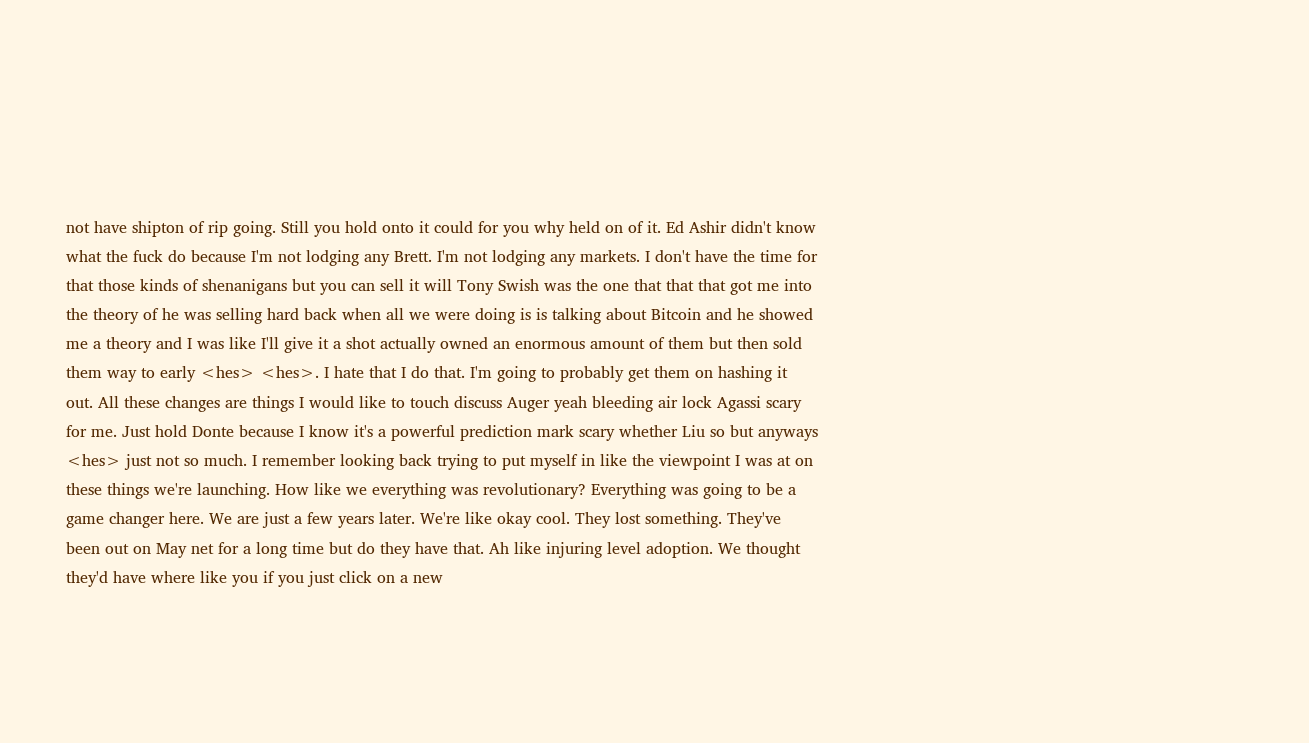not have shipton of rip going. Still you hold onto it could for you why held on of it. Ed Ashir didn't know what the fuck do because I'm not lodging any Brett. I'm not lodging any markets. I don't have the time for that those kinds of shenanigans but you can sell it will Tony Swish was the one that that that got me into the theory of he was selling hard back when all we were doing is is talking about Bitcoin and he showed me a theory and I was like I'll give it a shot actually owned an enormous amount of them but then sold them way to early <hes> <hes>. I hate that I do that. I'm going to probably get them on hashing it out. All these changes are things I would like to touch discuss Auger yeah bleeding air lock Agassi scary for me. Just hold Donte because I know it's a powerful prediction mark scary whether Liu so but anyways <hes> just not so much. I remember looking back trying to put myself in like the viewpoint I was at on these things we're launching. How like we everything was revolutionary? Everything was going to be a game changer here. We are just a few years later. We're like okay cool. They lost something. They've been out on May net for a long time but do they have that. Ah like injuring level adoption. We thought they'd have where like you if you just click on a new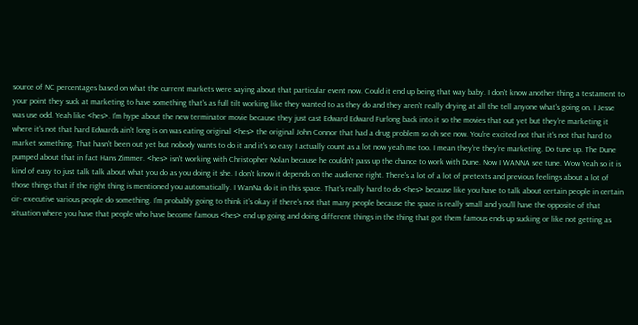source of NC percentages based on what the current markets were saying about that particular event now. Could it end up being that way baby. I don't know another thing a testament to your point they suck at marketing to have something that's as full tilt working like they wanted to as they do and they aren't really drying at all the tell anyone what's going on. I Jesse was use odd. Yeah like <hes>. I'm hype about the new terminator movie because they just cast Edward Edward Furlong back into it so the movies that out yet but they're marketing it where it's not that hard Edwards ain't long is on was eating original <hes> the original John Connor that had a drug problem so oh see now. You're excited not that it's not that hard to market something. That hasn't been out yet but nobody wants to do it and it's so easy I actually count as a lot now yeah me too. I mean they're they're marketing. Do tune up. The Dune pumped about that in fact Hans Zimmer. <hes> isn't working with Christopher Nolan because he couldn't pass up the chance to work with Dune. Now I WANNA see tune. Wow Yeah so it is kind of easy to just talk talk about what you do as you doing it she. I don't know it depends on the audience right. There's a lot of a lot of pretexts and previous feelings about a lot of those things that if the right thing is mentioned you automatically. I WanNa do it in this space. That's really hard to do <hes> because like you have to talk about certain people in certain cir- executive various people do something. I'm probably going to think it's okay if there's not that many people because the space is really small and you'll have the opposite of that situation where you have that people who have become famous <hes> end up going and doing different things in the thing that got them famous ends up sucking or like not getting as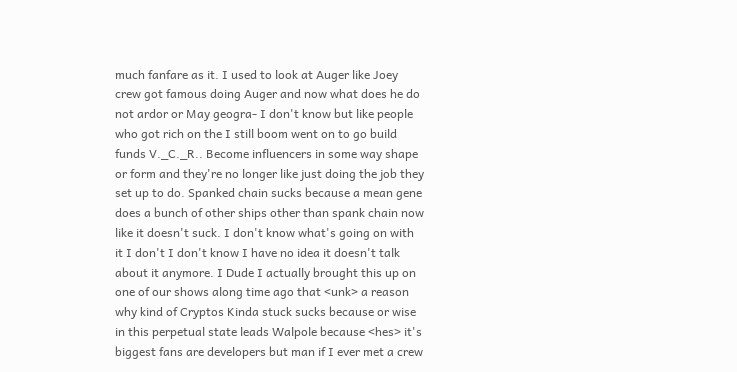much fanfare as it. I used to look at Auger like Joey crew got famous doing Auger and now what does he do not ardor or May geogra- I don't know but like people who got rich on the I still boom went on to go build funds V._C._R.. Become influencers in some way shape or form and they're no longer like just doing the job they set up to do. Spanked chain sucks because a mean gene does a bunch of other ships other than spank chain now like it doesn't suck. I don't know what's going on with it I don't I don't know I have no idea it doesn't talk about it anymore. I Dude I actually brought this up on one of our shows along time ago that <unk> a reason why kind of Cryptos Kinda stuck sucks because or wise in this perpetual state leads Walpole because <hes> it's biggest fans are developers but man if I ever met a crew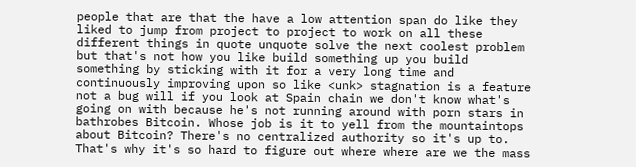people that are that the have a low attention span do like they liked to jump from project to project to work on all these different things in quote unquote solve the next coolest problem but that's not how you like build something up you build something by sticking with it for a very long time and continuously improving upon so like <unk> stagnation is a feature not a bug will if you look at Spain chain we don't know what's going on with because he's not running around with porn stars in bathrobes Bitcoin. Whose job is it to yell from the mountaintops about Bitcoin? There's no centralized authority so it's up to. That's why it's so hard to figure out where where are we the mass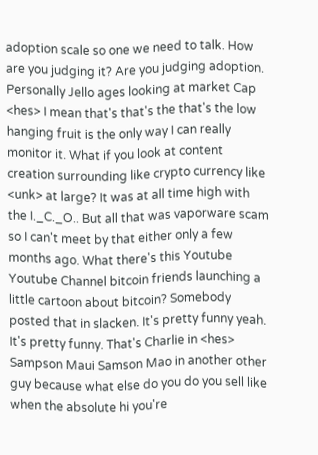adoption scale so one we need to talk. How are you judging it? Are you judging adoption. Personally Jello ages looking at market Cap <hes> I mean that's that's the that's the low hanging fruit is the only way I can really monitor it. What if you look at content creation surrounding like crypto currency like <unk> at large? It was at all time high with the I._C._O.. But all that was vaporware scam so I can't meet by that either only a few months ago. What there's this Youtube Youtube Channel bitcoin friends launching a little cartoon about bitcoin? Somebody posted that in slacken. It's pretty funny yeah. It's pretty funny. That's Charlie in <hes> Sampson Maui Samson Mao in another other guy because what else do you do you sell like when the absolute hi you're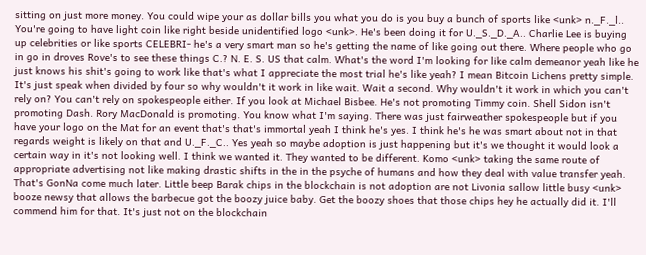sitting on just more money. You could wipe your as dollar bills you what you do is you buy a bunch of sports like <unk> n._F._l.. You're going to have light coin like right beside unidentified logo <unk>. He's been doing it for U._S._D._A.. Charlie Lee is buying up celebrities or like sports CELEBRI- he's a very smart man so he's getting the name of like going out there. Where people who go in go in droves Rove's to see these things C.? N. E. S. US that calm. What's the word I'm looking for like calm demeanor yeah like he just knows his shit's going to work like that's what I appreciate the most trial he's like yeah? I mean Bitcoin Lichens pretty simple. It's just speak when divided by four so why wouldn't it work in like wait. Wait a second. Why wouldn't it work in which you can't rely on? You can't rely on spokespeople either. If you look at Michael Bisbee. He's not promoting Timmy coin. Shell Sidon isn't promoting Dash. Rory MacDonald is promoting. You know what I'm saying. There was just fairweather spokespeople but if you have your logo on the Mat for an event that's that's immortal yeah I think he's yes. I think he's he was smart about not in that regards weight is likely on that and U._F._C.. Yes yeah so maybe adoption is just happening but it's we thought it would look a certain way in it's not looking well. I think we wanted it. They wanted to be different. Komo <unk> taking the same route of appropriate advertising not like making drastic shifts in the in the psyche of humans and how they deal with value transfer yeah. That's GonNa come much later. Little beep Barak chips in the blockchain is not adoption are not Livonia sallow little busy <unk> booze newsy that allows the barbecue got the boozy juice baby. Get the boozy shoes that those chips hey he actually did it. I'll commend him for that. It's just not on the blockchain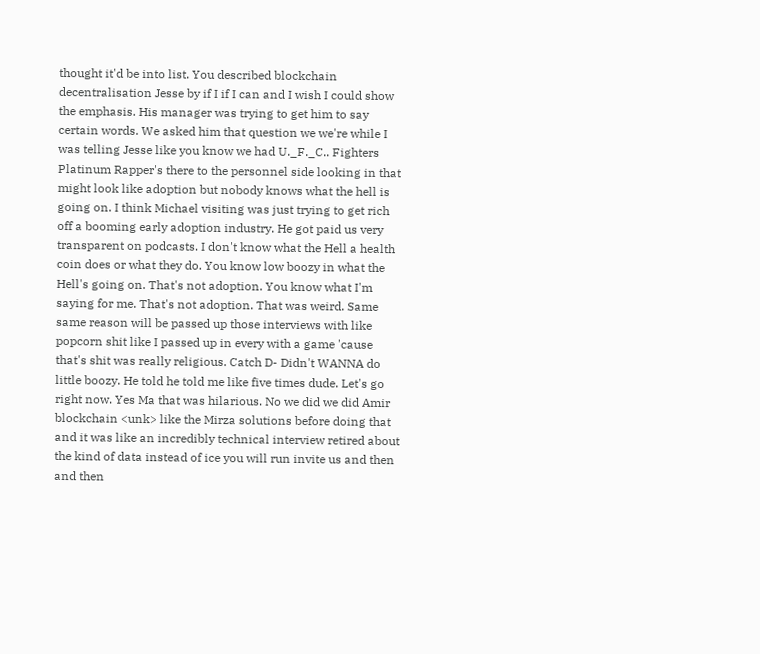thought it'd be into list. You described blockchain decentralisation Jesse by if I if I can and I wish I could show the emphasis. His manager was trying to get him to say certain words. We asked him that question we we're while I was telling Jesse like you know we had U._F._C.. Fighters Platinum Rapper's there to the personnel side looking in that might look like adoption but nobody knows what the hell is going on. I think Michael visiting was just trying to get rich off a booming early adoption industry. He got paid us very transparent on podcasts. I don't know what the Hell a health coin does or what they do. You know low boozy in what the Hell's going on. That's not adoption. You know what I'm saying for me. That's not adoption. That was weird. Same same reason will be passed up those interviews with like popcorn shit like I passed up in every with a game 'cause that's shit was really religious. Catch D- Didn't WANNA do little boozy. He told he told me like five times dude. Let's go right now. Yes Ma that was hilarious. No we did we did Amir blockchain <unk> like the Mirza solutions before doing that and it was like an incredibly technical interview retired about the kind of data instead of ice you will run invite us and then and then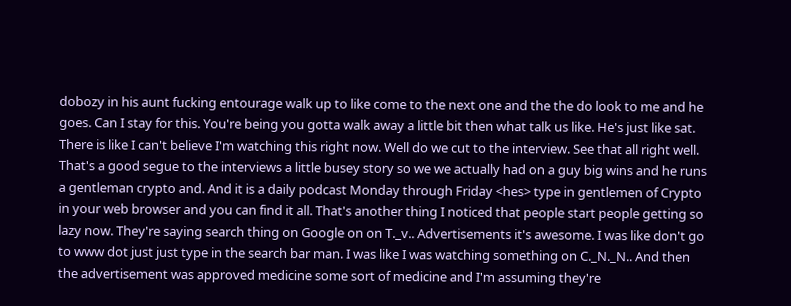dobozy in his aunt fucking entourage walk up to like come to the next one and the the do look to me and he goes. Can I stay for this. You're being you gotta walk away a little bit then what talk us like. He's just like sat. There is like I can't believe I'm watching this right now. Well do we cut to the interview. See that all right well. That's a good segue to the interviews a little busey story so we we actually had on a guy big wins and he runs a gentleman crypto and. And it is a daily podcast Monday through Friday <hes> type in gentlemen of Crypto in your web browser and you can find it all. That's another thing I noticed that people start people getting so lazy now. They're saying search thing on Google on on T._v.. Advertisements it's awesome. I was like don't go to www dot just just type in the search bar man. I was like I was watching something on C._N._N.. And then the advertisement was approved medicine some sort of medicine and I'm assuming they're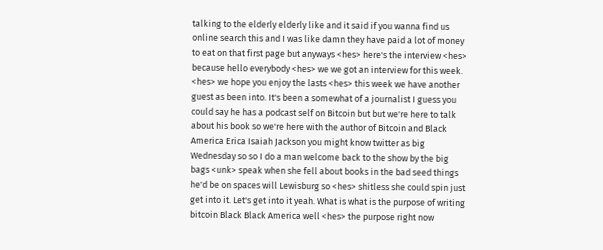talking to the elderly elderly like and it said if you wanna find us online search this and I was like damn they have paid a lot of money to eat on that first page but anyways <hes> here's the interview <hes> because hello everybody <hes> we we got an interview for this week. <hes> we hope you enjoy the lasts <hes> this week we have another guest as been into. It's been a somewhat of a journalist I guess you could say he has a podcast self on Bitcoin but but we're here to talk about his book so we're here with the author of Bitcoin and Black America Erica Isaiah Jackson you might know twitter as big Wednesday so so I do a man welcome back to the show by the big bags <unk> speak when she fell about books in the bad seed things he'd be on spaces will Lewisburg so <hes> shitless she could spin just get into it. Let's get into it yeah. What is what is the purpose of writing bitcoin Black Black America well <hes> the purpose right now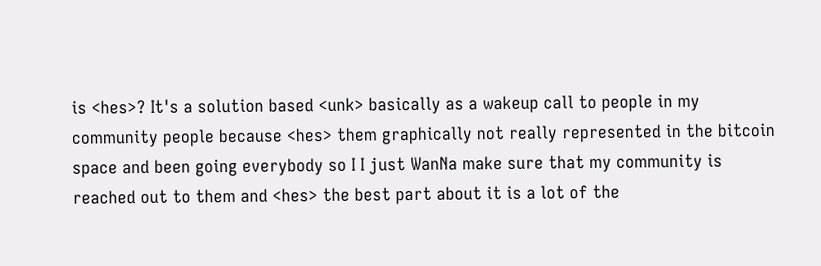is <hes>? It's a solution based <unk> basically as a wakeup call to people in my community people because <hes> them graphically not really represented in the bitcoin space and been going everybody so I I just WanNa make sure that my community is reached out to them and <hes> the best part about it is a lot of the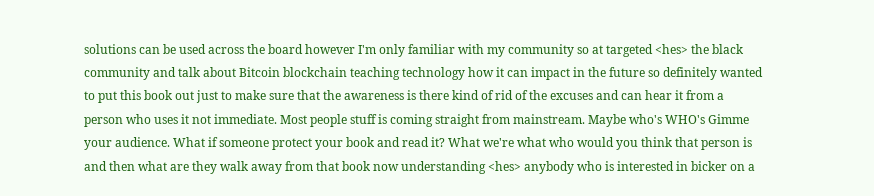solutions can be used across the board however I'm only familiar with my community so at targeted <hes> the black community and talk about Bitcoin blockchain teaching technology how it can impact in the future so definitely wanted to put this book out just to make sure that the awareness is there kind of rid of the excuses and can hear it from a person who uses it not immediate. Most people stuff is coming straight from mainstream. Maybe who's WHO's Gimme your audience. What if someone protect your book and read it? What we're what who would you think that person is and then what are they walk away from that book now understanding <hes> anybody who is interested in bicker on a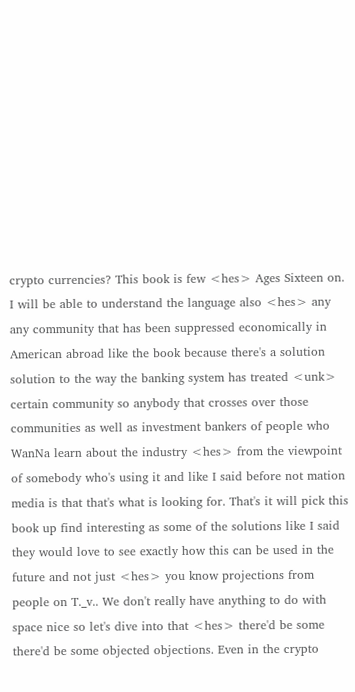crypto currencies? This book is few <hes> Ages Sixteen on. I will be able to understand the language also <hes> any any community that has been suppressed economically in American abroad like the book because there's a solution solution to the way the banking system has treated <unk> certain community so anybody that crosses over those communities as well as investment bankers of people who WanNa learn about the industry <hes> from the viewpoint of somebody who's using it and like I said before not mation media is that that's what is looking for. That's it will pick this book up find interesting as some of the solutions like I said they would love to see exactly how this can be used in the future and not just <hes> you know projections from people on T._v.. We don't really have anything to do with space nice so let's dive into that <hes> there'd be some there'd be some objected objections. Even in the crypto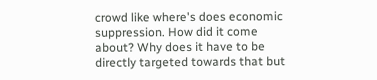crowd like where's does economic suppression. How did it come about? Why does it have to be directly targeted towards that but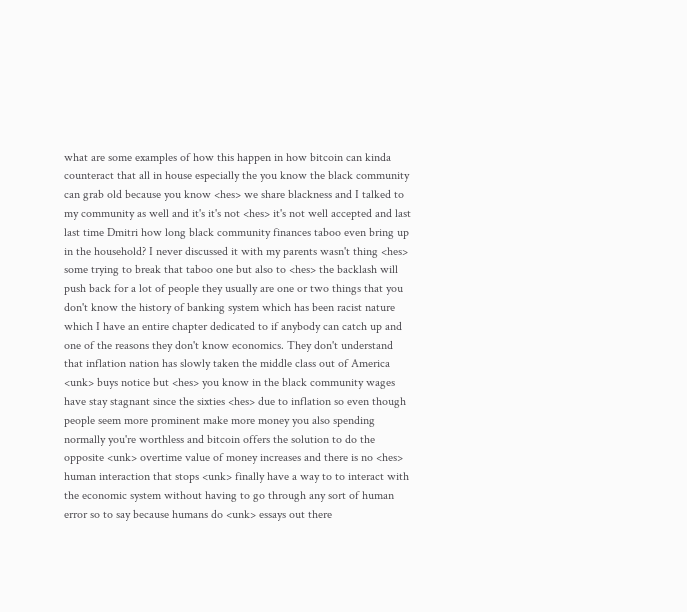what are some examples of how this happen in how bitcoin can kinda counteract that all in house especially the you know the black community can grab old because you know <hes> we share blackness and I talked to my community as well and it's it's not <hes> it's not well accepted and last last time Dmitri how long black community finances taboo even bring up in the household? I never discussed it with my parents wasn't thing <hes> some trying to break that taboo one but also to <hes> the backlash will push back for a lot of people they usually are one or two things that you don't know the history of banking system which has been racist nature which I have an entire chapter dedicated to if anybody can catch up and one of the reasons they don't know economics. They don't understand that inflation nation has slowly taken the middle class out of America <unk> buys notice but <hes> you know in the black community wages have stay stagnant since the sixties <hes> due to inflation so even though people seem more prominent make more money you also spending normally you're worthless and bitcoin offers the solution to do the opposite <unk> overtime value of money increases and there is no <hes> human interaction that stops <unk> finally have a way to to interact with the economic system without having to go through any sort of human error so to say because humans do <unk> essays out there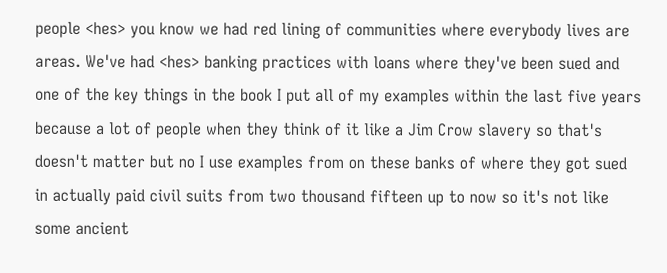people <hes> you know we had red lining of communities where everybody lives are areas. We've had <hes> banking practices with loans where they've been sued and one of the key things in the book I put all of my examples within the last five years because a lot of people when they think of it like a Jim Crow slavery so that's doesn't matter but no I use examples from on these banks of where they got sued in actually paid civil suits from two thousand fifteen up to now so it's not like some ancient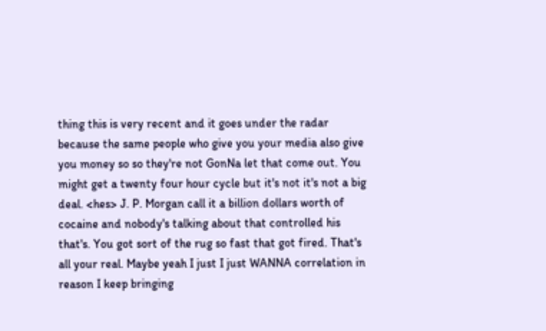thing this is very recent and it goes under the radar because the same people who give you your media also give you money so so they're not GonNa let that come out. You might get a twenty four hour cycle but it's not it's not a big deal. <hes> J. P. Morgan call it a billion dollars worth of cocaine and nobody's talking about that controlled his that's. You got sort of the rug so fast that got fired. That's all your real. Maybe yeah I just I just WANNA correlation in reason I keep bringing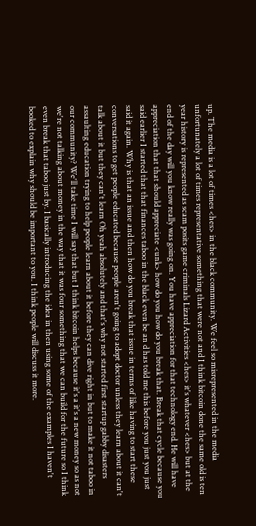up. The media is a lot of times <hes> in the black community. We feel so misrepresented in the media unfortunately a lot of times representative something that were not and I think bitcoin done the same old is ten year history is represented as scam posits game criminals Lizard Activities <hes> it's whatever <hes> but at the end of the day will you know really was going on. You have appreciation for that technology end. He will have appreciation that that should appreciate <unk> how do you how do you break that. Break that cycle because you said earlier I started that that finances taboo in the black even be an d has told me this before you just you just said it again. Why is that an issue and then how do you break that issue in terms of like having to start these conversations to get people educated because people aren't going to adopt doctor unless they learn about it can't talk about it but they can't learn Oh yeah absolutely and that's why not started first startup gabby disasters assaulting education trying to help people learn about it before they can dive right in but to make it not taboo in our community? We'll take time I will say that but I think bitcoin helps because it's a it's a new money so as not we're not talking about money in the way that it was four something that we can build for the future so I think even break that taboo just by. I basically introducing the idea in then using some of the examples I haven't booked to explain why should be important to you. I think people will discuss it more.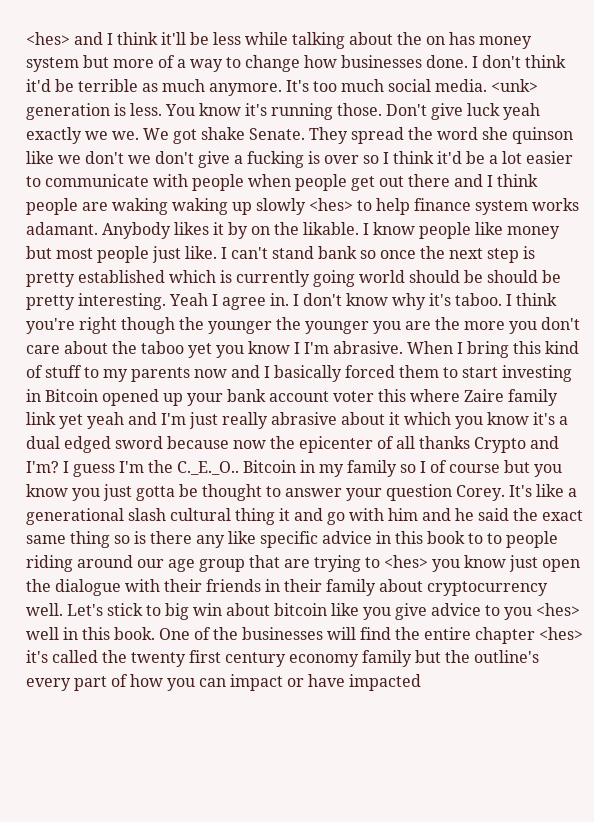<hes> and I think it'll be less while talking about the on has money system but more of a way to change how businesses done. I don't think it'd be terrible as much anymore. It's too much social media. <unk> generation is less. You know it's running those. Don't give luck yeah exactly we we. We got shake Senate. They spread the word she quinson like we don't we don't give a fucking is over so I think it'd be a lot easier to communicate with people when people get out there and I think people are waking waking up slowly <hes> to help finance system works adamant. Anybody likes it by on the likable. I know people like money but most people just like. I can't stand bank so once the next step is pretty established which is currently going world should be should be pretty interesting. Yeah I agree in. I don't know why it's taboo. I think you're right though the younger the younger you are the more you don't care about the taboo yet you know I I'm abrasive. When I bring this kind of stuff to my parents now and I basically forced them to start investing in Bitcoin opened up your bank account voter this where Zaire family link yet yeah and I'm just really abrasive about it which you know it's a dual edged sword because now the epicenter of all thanks Crypto and I'm? I guess I'm the C._E._O.. Bitcoin in my family so I of course but you know you just gotta be thought to answer your question Corey. It's like a generational slash cultural thing it and go with him and he said the exact same thing so is there any like specific advice in this book to to people riding around our age group that are trying to <hes> you know just open the dialogue with their friends in their family about cryptocurrency well. Let's stick to big win about bitcoin like you give advice to you <hes> well in this book. One of the businesses will find the entire chapter <hes> it's called the twenty first century economy family but the outline's every part of how you can impact or have impacted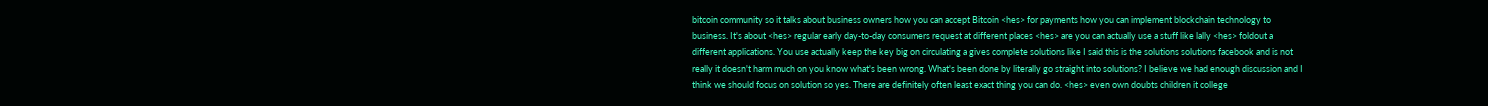bitcoin community so it talks about business owners how you can accept Bitcoin <hes> for payments how you can implement blockchain technology to business. It's about <hes> regular early day-to-day consumers request at different places <hes> are you can actually use a stuff like lally <hes> foldout a different applications. You use actually keep the key big on circulating a gives complete solutions like I said this is the solutions solutions facebook and is not really it doesn't harm much on you know what's been wrong. What's been done by literally go straight into solutions? I believe we had enough discussion and I think we should focus on solution so yes. There are definitely often least exact thing you can do. <hes> even own doubts children it college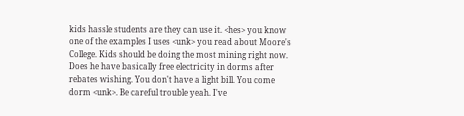kids hassle students are they can use it. <hes> you know one of the examples I uses <unk> you read about Moore's College. Kids should be doing the most mining right now. Does he have basically free electricity in dorms after rebates wishing. You don't have a light bill. You come dorm <unk>. Be careful trouble yeah. I've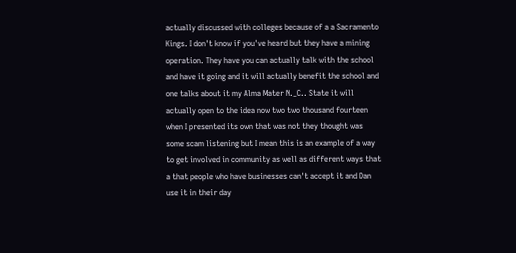actually discussed with colleges because of a a Sacramento Kings. I don't know if you've heard but they have a mining operation. They have you can actually talk with the school and have it going and it will actually benefit the school and one talks about it my Alma Mater N._C.. State it will actually open to the idea now two two thousand fourteen when I presented its own that was not they thought was some scam listening but I mean this is an example of a way to get involved in community as well as different ways that a that people who have businesses can't accept it and Dan use it in their day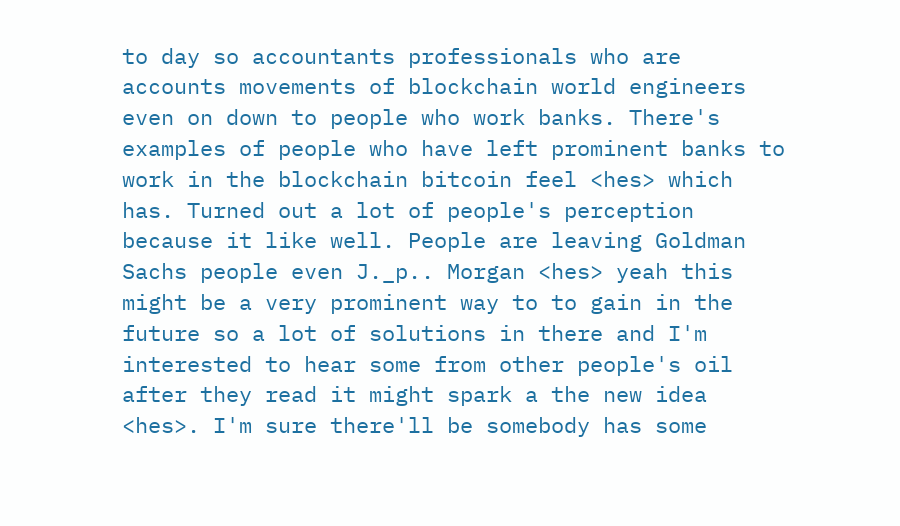to day so accountants professionals who are accounts movements of blockchain world engineers even on down to people who work banks. There's examples of people who have left prominent banks to work in the blockchain bitcoin feel <hes> which has. Turned out a lot of people's perception because it like well. People are leaving Goldman Sachs people even J._p.. Morgan <hes> yeah this might be a very prominent way to to gain in the future so a lot of solutions in there and I'm interested to hear some from other people's oil after they read it might spark a the new idea <hes>. I'm sure there'll be somebody has some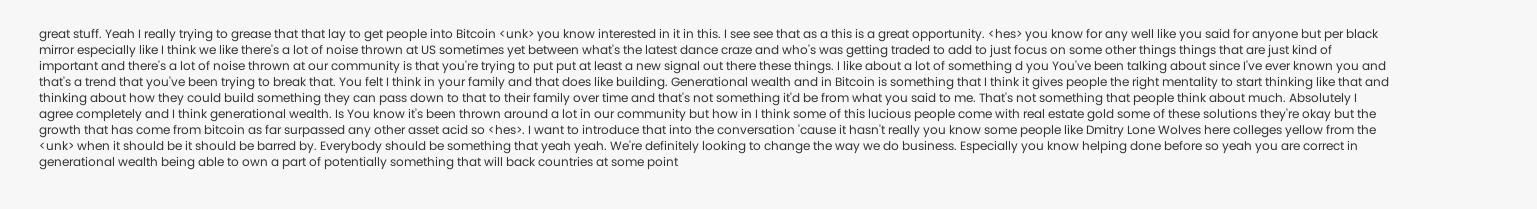great stuff. Yeah I really trying to grease that that lay to get people into Bitcoin <unk> you know interested in it in this. I see see that as a this is a great opportunity. <hes> you know for any well like you said for anyone but per black mirror especially like I think we like there's a lot of noise thrown at US sometimes yet between what's the latest dance craze and who's was getting traded to add to just focus on some other things things that are just kind of important and there's a lot of noise thrown at our community is that you're trying to put put at least a new signal out there these things. I like about a lot of something d you You've been talking about since I've ever known you and that's a trend that you've been trying to break that. You felt I think in your family and that does like building. Generational wealth and in Bitcoin is something that I think it gives people the right mentality to start thinking like that and thinking about how they could build something they can pass down to that to their family over time and that's not something it'd be from what you said to me. That's not something that people think about much. Absolutely I agree completely and I think generational wealth. Is You know it's been thrown around a lot in our community but how in I think some of this lucious people come with real estate gold some of these solutions they're okay but the growth that has come from bitcoin as far surpassed any other asset acid so <hes>. I want to introduce that into the conversation 'cause it hasn't really you know some people like Dmitry Lone Wolves here colleges yellow from the <unk> when it should be it should be barred by. Everybody should be something that yeah yeah. We're definitely looking to change the way we do business. Especially you know helping done before so yeah you are correct in generational wealth being able to own a part of potentially something that will back countries at some point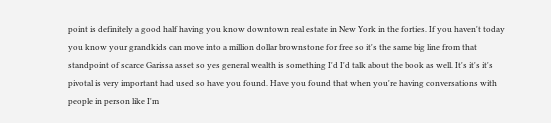point is definitely a good half having you know downtown real estate in New York in the forties. If you haven't today you know your grandkids can move into a million dollar brownstone for free so it's the same big line from that standpoint of scarce Garissa asset so yes general wealth is something I'd I'd talk about the book as well. It's it's it's pivotal is very important had used so have you found. Have you found that when you're having conversations with people in person like I'm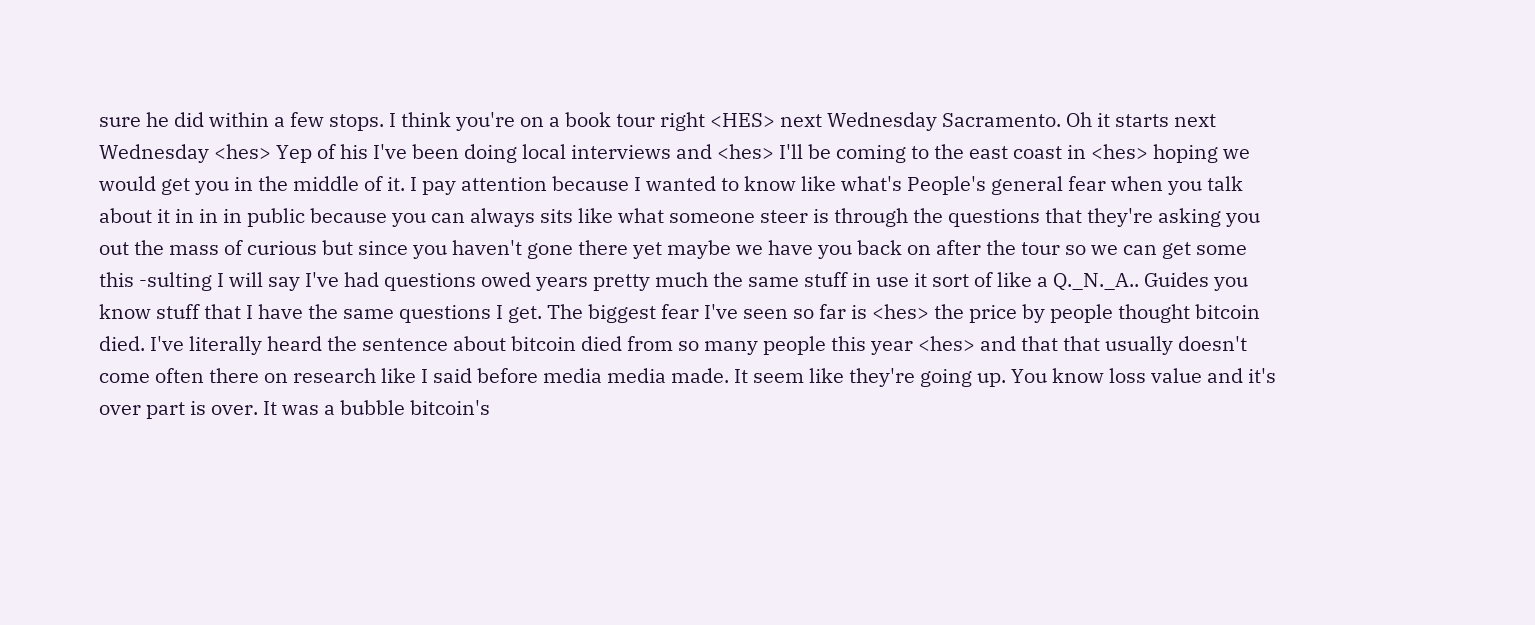sure he did within a few stops. I think you're on a book tour right <HES> next Wednesday Sacramento. Oh it starts next Wednesday <hes> Yep of his I've been doing local interviews and <hes> I'll be coming to the east coast in <hes> hoping we would get you in the middle of it. I pay attention because I wanted to know like what's People's general fear when you talk about it in in in public because you can always sits like what someone steer is through the questions that they're asking you out the mass of curious but since you haven't gone there yet maybe we have you back on after the tour so we can get some this -sulting I will say I've had questions owed years pretty much the same stuff in use it sort of like a Q._N._A.. Guides you know stuff that I have the same questions I get. The biggest fear I've seen so far is <hes> the price by people thought bitcoin died. I've literally heard the sentence about bitcoin died from so many people this year <hes> and that that usually doesn't come often there on research like I said before media media made. It seem like they're going up. You know loss value and it's over part is over. It was a bubble bitcoin's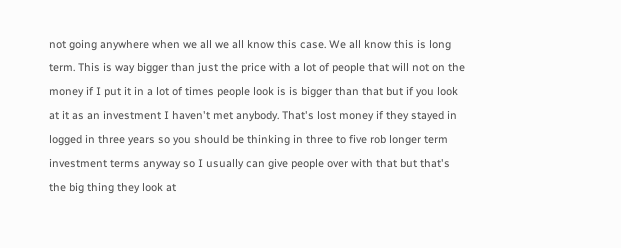not going anywhere when we all we all know this case. We all know this is long term. This is way bigger than just the price with a lot of people that will not on the money if I put it in a lot of times people look is is bigger than that but if you look at it as an investment I haven't met anybody. That's lost money if they stayed in logged in three years so you should be thinking in three to five rob longer term investment terms anyway so I usually can give people over with that but that's the big thing they look at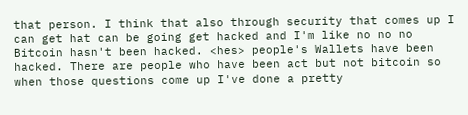that person. I think that also through security that comes up I can get hat can be going get hacked and I'm like no no no Bitcoin hasn't been hacked. <hes> people's Wallets have been hacked. There are people who have been act but not bitcoin so when those questions come up I've done a pretty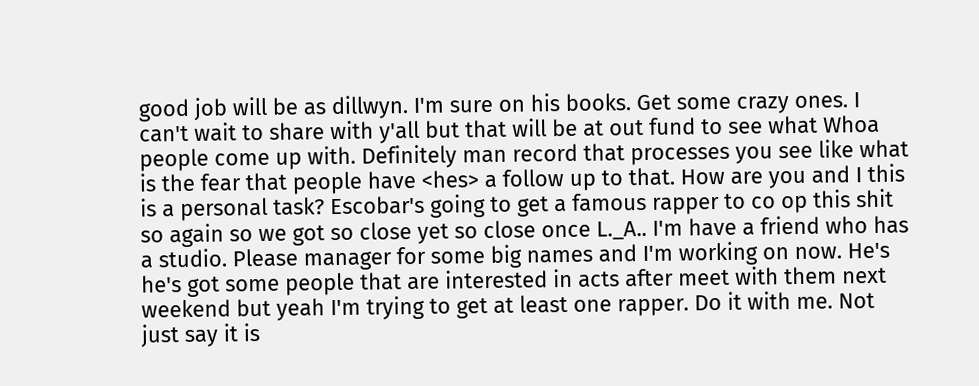good job will be as dillwyn. I'm sure on his books. Get some crazy ones. I can't wait to share with y'all but that will be at out fund to see what Whoa people come up with. Definitely man record that processes you see like what is the fear that people have <hes> a follow up to that. How are you and I this is a personal task? Escobar's going to get a famous rapper to co op this shit so again so we got so close yet so close once L._A.. I'm have a friend who has a studio. Please manager for some big names and I'm working on now. He's he's got some people that are interested in acts after meet with them next weekend but yeah I'm trying to get at least one rapper. Do it with me. Not just say it is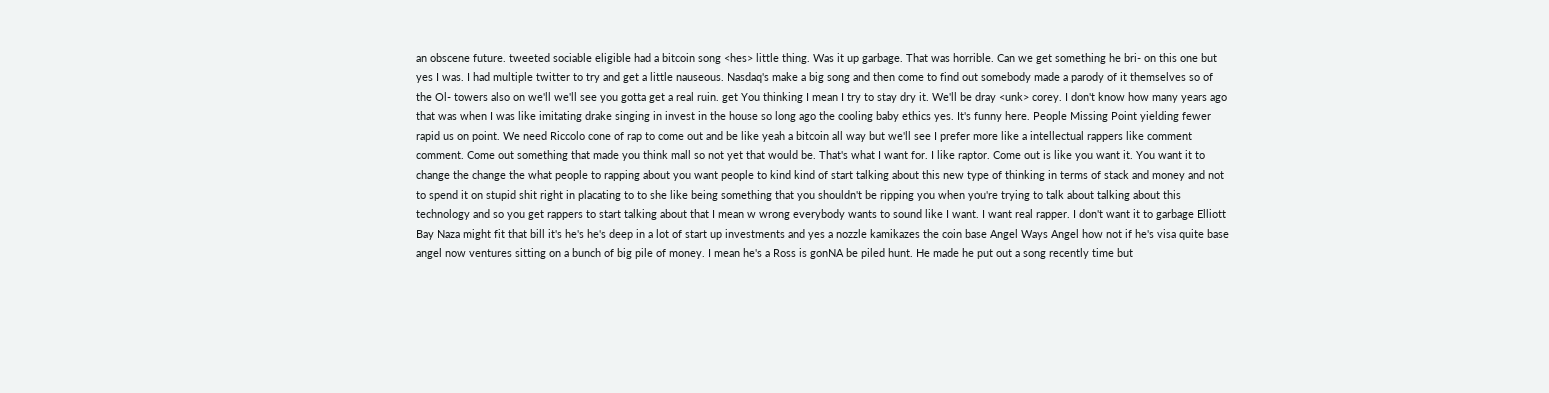an obscene future. tweeted sociable eligible had a bitcoin song <hes> little thing. Was it up garbage. That was horrible. Can we get something he bri- on this one but yes I was. I had multiple twitter to try and get a little nauseous. Nasdaq's make a big song and then come to find out somebody made a parody of it themselves so of the Ol- towers also on we'll we'll see you gotta get a real ruin. get You thinking I mean I try to stay dry it. We'll be dray <unk> corey. I don't know how many years ago that was when I was like imitating drake singing in invest in the house so long ago the cooling baby ethics yes. It's funny here. People Missing Point yielding fewer rapid us on point. We need Riccolo cone of rap to come out and be like yeah a bitcoin all way but we'll see I prefer more like a intellectual rappers like comment comment. Come out something that made you think mall so not yet that would be. That's what I want for. I like raptor. Come out is like you want it. You want it to change the change the what people to rapping about you want people to kind kind of start talking about this new type of thinking in terms of stack and money and not to spend it on stupid shit right in placating to to she like being something that you shouldn't be ripping you when you're trying to talk about talking about this technology and so you get rappers to start talking about that I mean w wrong everybody wants to sound like I want. I want real rapper. I don't want it to garbage Elliott Bay Naza might fit that bill it's he's he's deep in a lot of start up investments and yes a nozzle kamikazes the coin base Angel Ways Angel how not if he's visa quite base angel now ventures sitting on a bunch of big pile of money. I mean he's a Ross is gonNA be piled hunt. He made he put out a song recently time but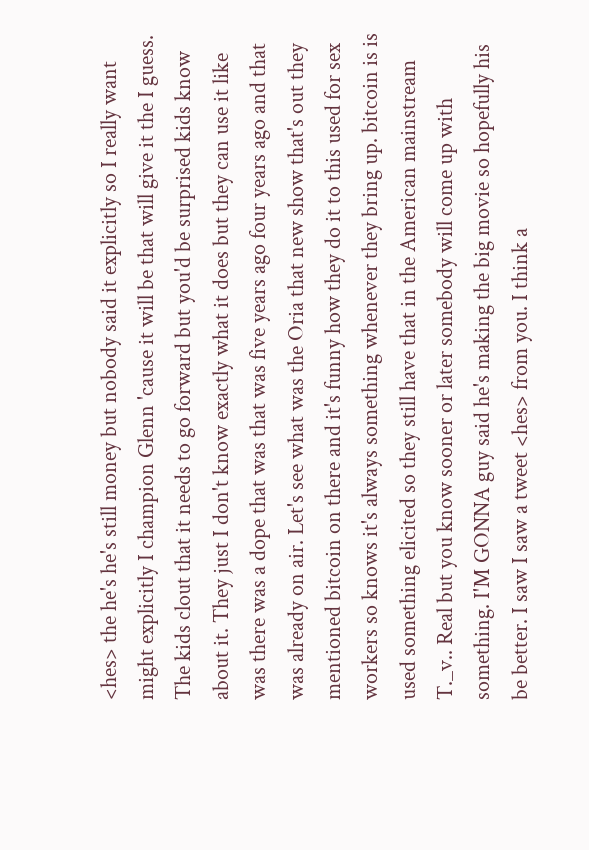<hes> the he's he's still money but nobody said it explicitly so I really want might explicitly I champion Glenn 'cause it will be that will give it the I guess. The kids clout that it needs to go forward but you'd be surprised kids know about it. They just I don't know exactly what it does but they can use it like was there was a dope that was that was five years ago four years ago and that was already on air. Let's see what was the Oria that new show that's out they mentioned bitcoin on there and it's funny how they do it to this used for sex workers so knows it's always something whenever they bring up. bitcoin is is used something elicited so they still have that in the American mainstream T._v.. Real but you know sooner or later somebody will come up with something. I'M GONNA guy said he's making the big movie so hopefully his be better. I saw I saw a tweet <hes> from you. I think a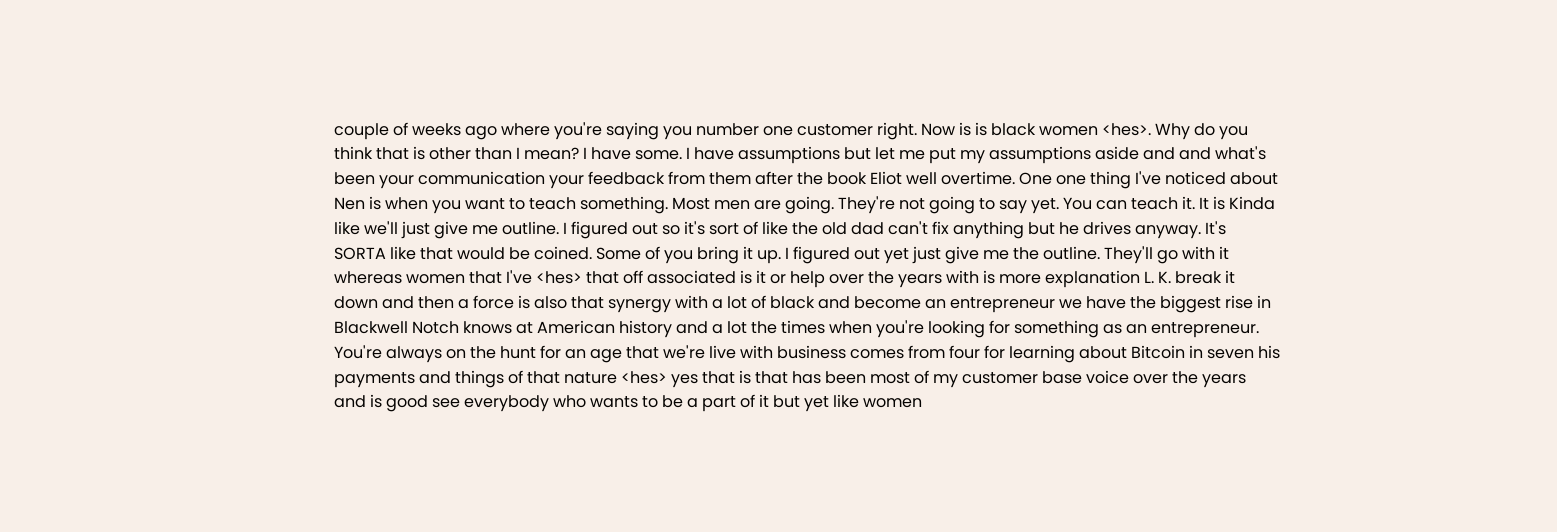couple of weeks ago where you're saying you number one customer right. Now is is black women <hes>. Why do you think that is other than I mean? I have some. I have assumptions but let me put my assumptions aside and and what's been your communication your feedback from them after the book Eliot well overtime. One one thing I've noticed about Nen is when you want to teach something. Most men are going. They're not going to say yet. You can teach it. It is Kinda like we'll just give me outline. I figured out so it's sort of like the old dad can't fix anything but he drives anyway. It's SORTA like that would be coined. Some of you bring it up. I figured out yet just give me the outline. They'll go with it whereas women that I've <hes> that off associated is it or help over the years with is more explanation L. K. break it down and then a force is also that synergy with a lot of black and become an entrepreneur we have the biggest rise in Blackwell Notch knows at American history and a lot the times when you're looking for something as an entrepreneur. You're always on the hunt for an age that we're live with business comes from four for learning about Bitcoin in seven his payments and things of that nature <hes> yes that is that has been most of my customer base voice over the years and is good see everybody who wants to be a part of it but yet like women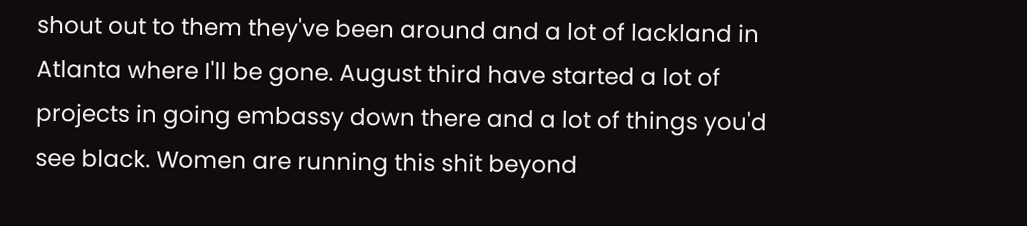shout out to them they've been around and a lot of lackland in Atlanta where I'll be gone. August third have started a lot of projects in going embassy down there and a lot of things you'd see black. Women are running this shit beyond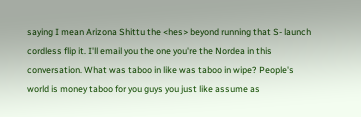saying I mean Arizona Shittu the <hes> beyond running that S- launch cordless flip it. I'll email you the one you're the Nordea in this conversation. What was taboo in like was taboo in wipe? People's world is money taboo for you guys you just like assume as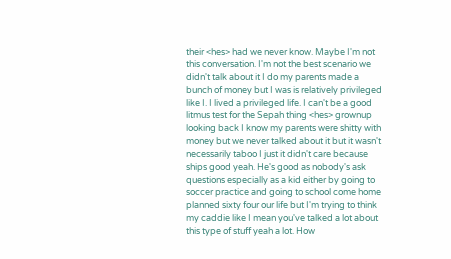their <hes> had we never know. Maybe I'm not this conversation. I'm not the best scenario we didn't talk about it I do my parents made a bunch of money but I was is relatively privileged like I. I lived a privileged life. I can't be a good litmus test for the Sepah thing <hes> grownup looking back I know my parents were shitty with money but we never talked about it but it wasn't necessarily taboo I just it didn't care because ships good yeah. He's good as nobody's ask questions especially as a kid either by going to soccer practice and going to school come home planned sixty four our life but I'm trying to think my caddie like I mean you've talked a lot about this type of stuff yeah a lot. How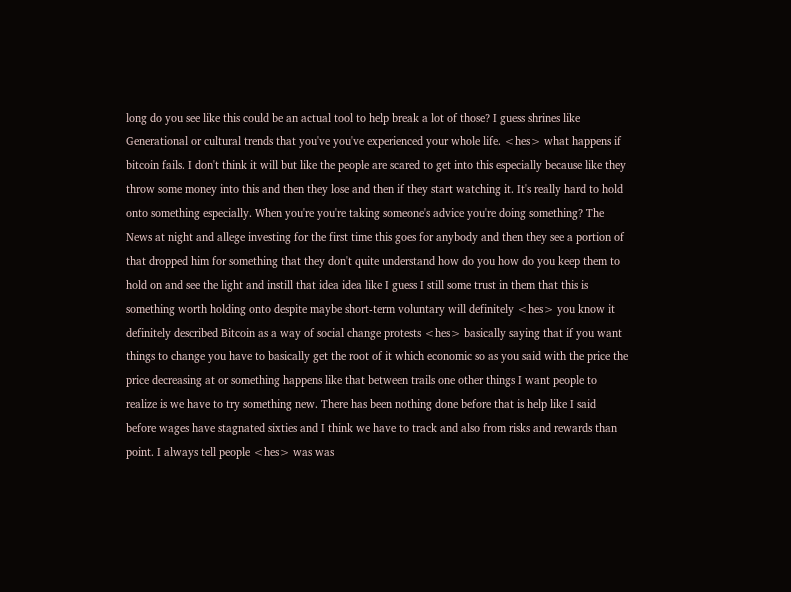long do you see like this could be an actual tool to help break a lot of those? I guess shrines like Generational or cultural trends that you've you've experienced your whole life. <hes> what happens if bitcoin fails. I don't think it will but like the people are scared to get into this especially because like they throw some money into this and then they lose and then if they start watching it. It's really hard to hold onto something especially. When you're you're taking someone's advice you're doing something? The News at night and allege investing for the first time this goes for anybody and then they see a portion of that dropped him for something that they don't quite understand how do you how do you keep them to hold on and see the light and instill that idea idea like I guess I still some trust in them that this is something worth holding onto despite maybe short-term voluntary will definitely <hes> you know it definitely described Bitcoin as a way of social change protests <hes> basically saying that if you want things to change you have to basically get the root of it which economic so as you said with the price the price decreasing at or something happens like that between trails one other things I want people to realize is we have to try something new. There has been nothing done before that is help like I said before wages have stagnated sixties and I think we have to track and also from risks and rewards than point. I always tell people <hes> was was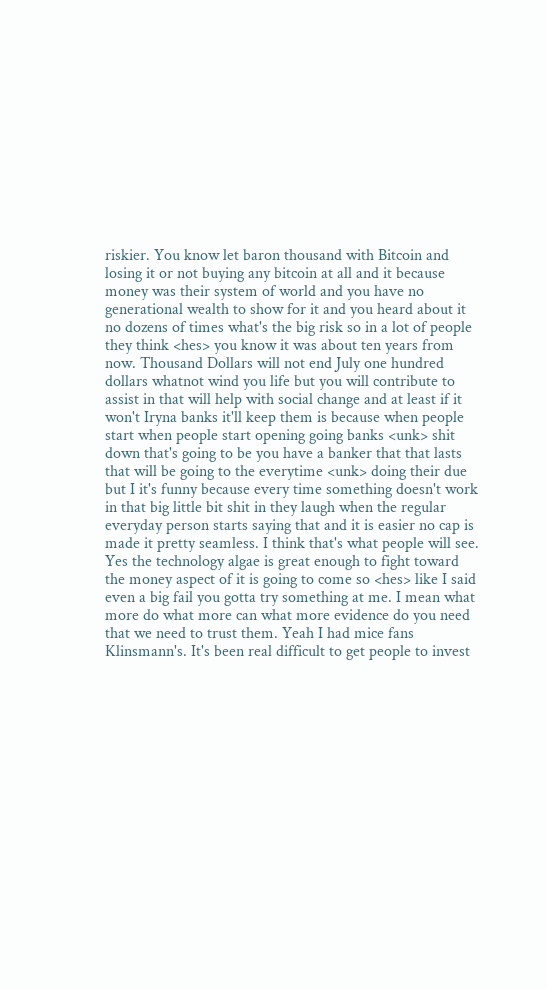riskier. You know let baron thousand with Bitcoin and losing it or not buying any bitcoin at all and it because money was their system of world and you have no generational wealth to show for it and you heard about it no dozens of times what's the big risk so in a lot of people they think <hes> you know it was about ten years from now. Thousand Dollars will not end July one hundred dollars whatnot wind you life but you will contribute to assist in that will help with social change and at least if it won't Iryna banks it'll keep them is because when people start when people start opening going banks <unk> shit down that's going to be you have a banker that that lasts that will be going to the everytime <unk> doing their due but I it's funny because every time something doesn't work in that big little bit shit in they laugh when the regular everyday person starts saying that and it is easier no cap is made it pretty seamless. I think that's what people will see. Yes the technology algae is great enough to fight toward the money aspect of it is going to come so <hes> like I said even a big fail you gotta try something at me. I mean what more do what more can what more evidence do you need that we need to trust them. Yeah I had mice fans Klinsmann's. It's been real difficult to get people to invest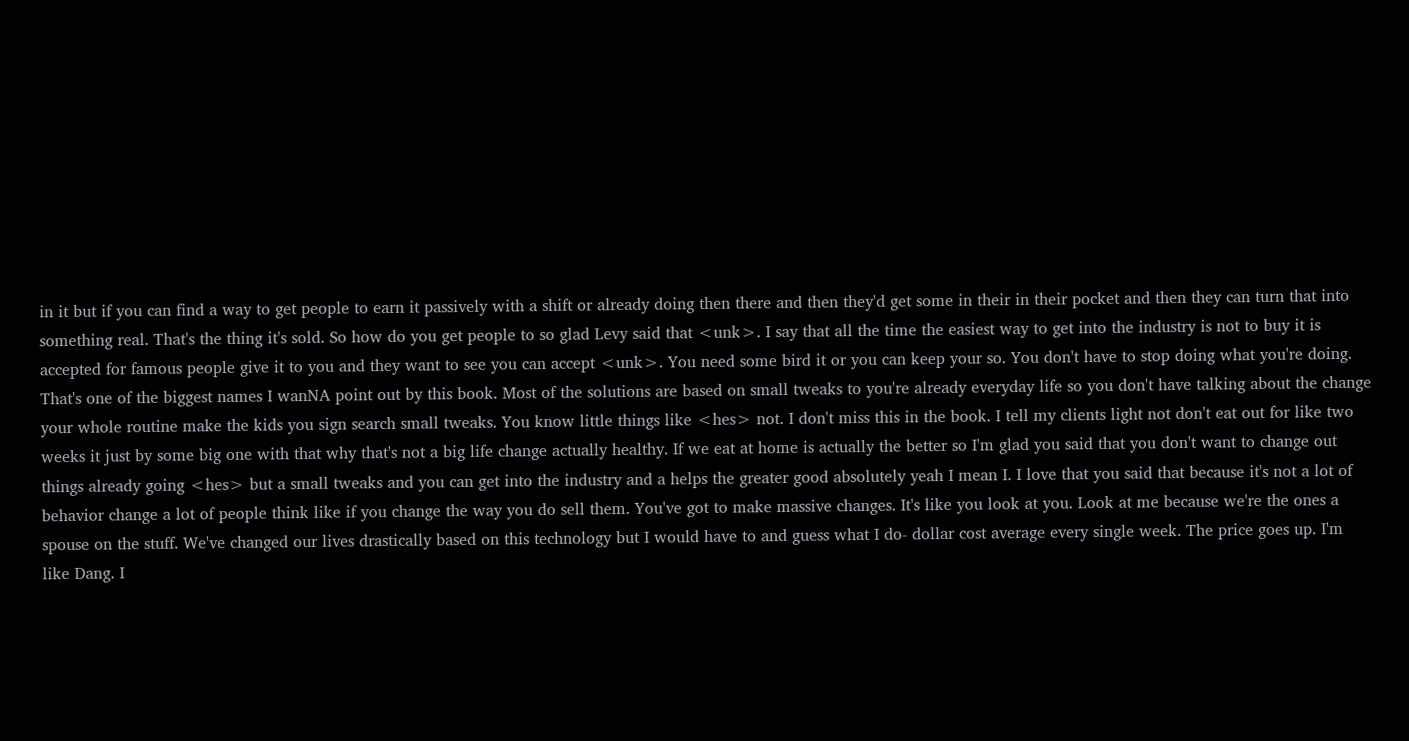in it but if you can find a way to get people to earn it passively with a shift or already doing then there and then they'd get some in their in their pocket and then they can turn that into something real. That's the thing it's sold. So how do you get people to so glad Levy said that <unk>. I say that all the time the easiest way to get into the industry is not to buy it is accepted for famous people give it to you and they want to see you can accept <unk>. You need some bird it or you can keep your so. You don't have to stop doing what you're doing. That's one of the biggest names I wanNA point out by this book. Most of the solutions are based on small tweaks to you're already everyday life so you don't have talking about the change your whole routine make the kids you sign search small tweaks. You know little things like <hes> not. I don't miss this in the book. I tell my clients light not don't eat out for like two weeks it just by some big one with that why that's not a big life change actually healthy. If we eat at home is actually the better so I'm glad you said that you don't want to change out things already going <hes> but a small tweaks and you can get into the industry and a helps the greater good absolutely yeah I mean I. I love that you said that because it's not a lot of behavior change a lot of people think like if you change the way you do sell them. You've got to make massive changes. It's like you look at you. Look at me because we're the ones a spouse on the stuff. We've changed our lives drastically based on this technology but I would have to and guess what I do- dollar cost average every single week. The price goes up. I'm like Dang. I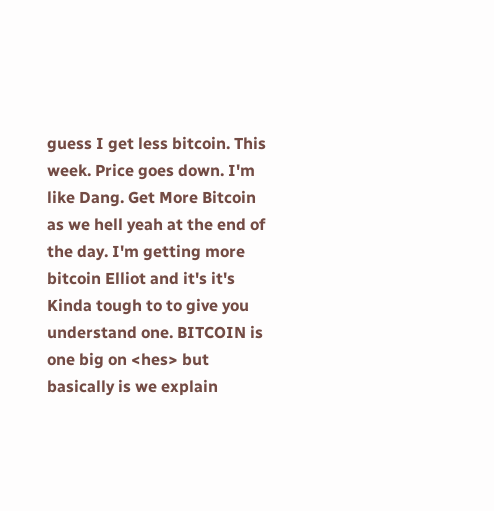guess I get less bitcoin. This week. Price goes down. I'm like Dang. Get More Bitcoin as we hell yeah at the end of the day. I'm getting more bitcoin Elliot and it's it's Kinda tough to to give you understand one. BITCOIN is one big on <hes> but basically is we explain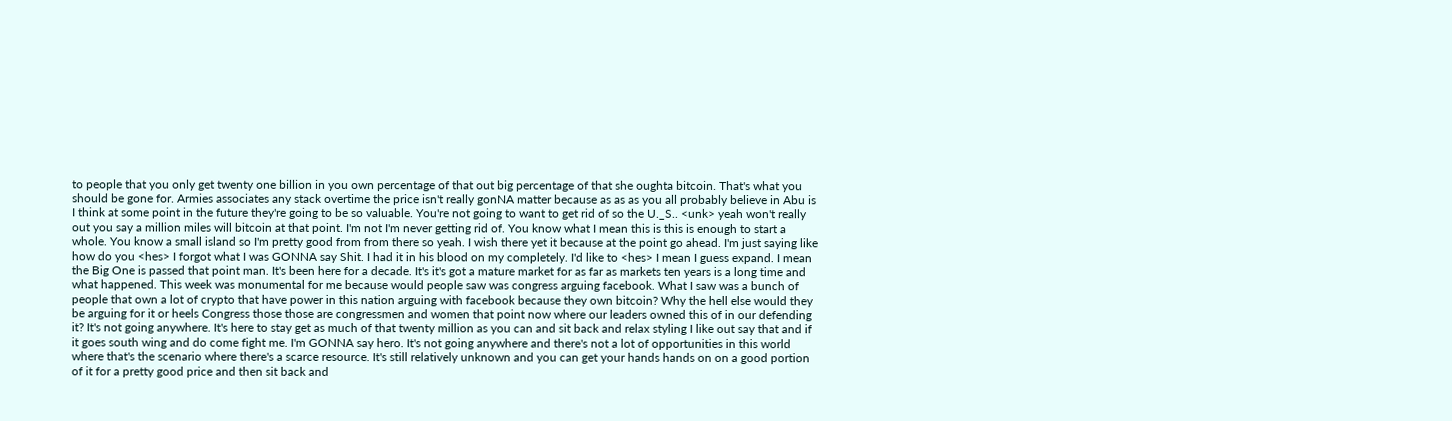to people that you only get twenty one billion in you own percentage of that out big percentage of that she oughta bitcoin. That's what you should be gone for. Armies associates any stack overtime the price isn't really gonNA matter because as as as you all probably believe in Abu is I think at some point in the future they're going to be so valuable. You're not going to want to get rid of so the U._S.. <unk> yeah won't really out you say a million miles will bitcoin at that point. I'm not I'm never getting rid of. You know what I mean this is this is enough to start a whole. You know a small island so I'm pretty good from from there so yeah. I wish there yet it because at the point go ahead. I'm just saying like how do you <hes> I forgot what I was GONNA say Shit. I had it in his blood on my completely. I'd like to <hes> I mean I guess expand. I mean the Big One is passed that point man. It's been here for a decade. It's it's got a mature market for as far as markets ten years is a long time and what happened. This week was monumental for me because would people saw was congress arguing facebook. What I saw was a bunch of people that own a lot of crypto that have power in this nation arguing with facebook because they own bitcoin? Why the hell else would they be arguing for it or heels Congress those those are congressmen and women that point now where our leaders owned this of in our defending it? It's not going anywhere. It's here to stay get as much of that twenty million as you can and sit back and relax styling I like out say that and if it goes south wing and do come fight me. I'm GONNA say hero. It's not going anywhere and there's not a lot of opportunities in this world where that's the scenario where there's a scarce resource. It's still relatively unknown and you can get your hands hands on on a good portion of it for a pretty good price and then sit back and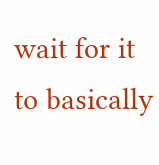wait for it to basically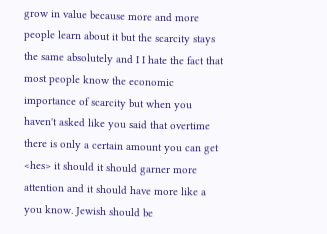grow in value because more and more people learn about it but the scarcity stays the same absolutely and I I hate the fact that most people know the economic importance of scarcity but when you haven't asked like you said that overtime there is only a certain amount you can get <hes> it should it should garner more attention and it should have more like a you know. Jewish should be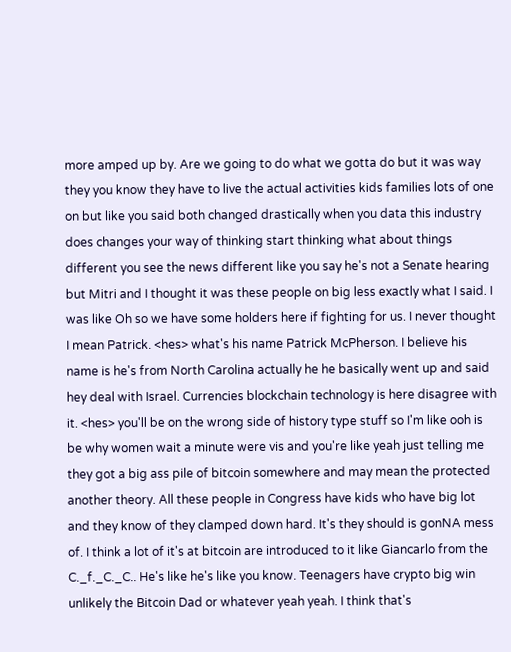more amped up by. Are we going to do what we gotta do but it was way they you know they have to live the actual activities kids families lots of one on but like you said both changed drastically when you data this industry does changes your way of thinking start thinking what about things different you see the news different like you say he's not a Senate hearing but Mitri and I thought it was these people on big less exactly what I said. I was like Oh so we have some holders here if fighting for us. I never thought I mean Patrick. <hes> what's his name Patrick McPherson. I believe his name is he's from North Carolina actually he he basically went up and said hey deal with Israel. Currencies blockchain technology is here disagree with it. <hes> you'll be on the wrong side of history type stuff so I'm like ooh is be why women wait a minute were vis and you're like yeah just telling me they got a big ass pile of bitcoin somewhere and may mean the protected another theory. All these people in Congress have kids who have big lot and they know of they clamped down hard. It's they should is gonNA mess of. I think a lot of it's at bitcoin are introduced to it like Giancarlo from the C._f._C._C.. He's like he's like you know. Teenagers have crypto big win unlikely the Bitcoin Dad or whatever yeah yeah. I think that's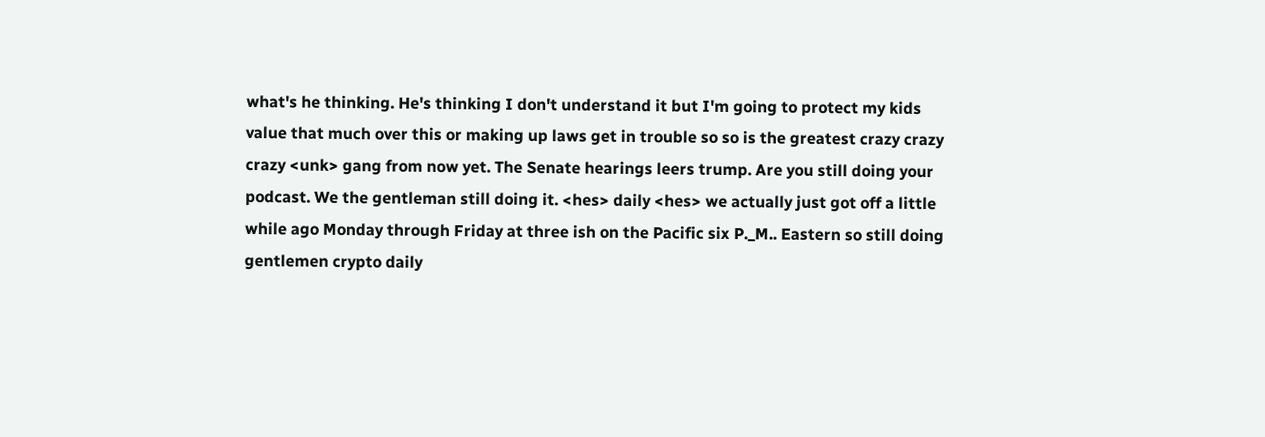what's he thinking. He's thinking I don't understand it but I'm going to protect my kids value that much over this or making up laws get in trouble so so is the greatest crazy crazy crazy <unk> gang from now yet. The Senate hearings leers trump. Are you still doing your podcast. We the gentleman still doing it. <hes> daily <hes> we actually just got off a little while ago Monday through Friday at three ish on the Pacific six P._M.. Eastern so still doing gentlemen crypto daily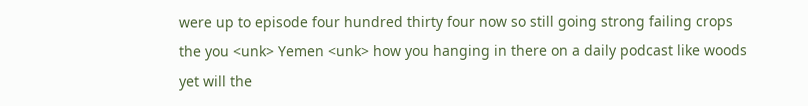were up to episode four hundred thirty four now so still going strong failing crops the you <unk> Yemen <unk> how you hanging in there on a daily podcast like woods yet will the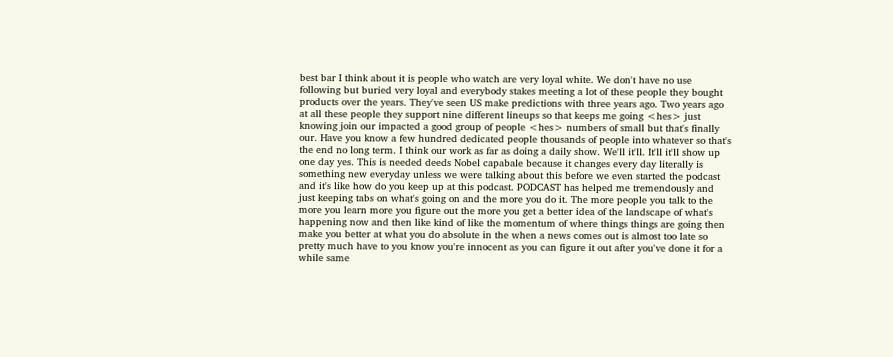best bar I think about it is people who watch are very loyal white. We don't have no use following but buried very loyal and everybody stakes meeting a lot of these people they bought products over the years. They've seen US make predictions with three years ago. Two years ago at all these people they support nine different lineups so that keeps me going <hes> just knowing join our impacted a good group of people <hes> numbers of small but that's finally our. Have you know a few hundred dedicated people thousands of people into whatever so that's the end no long term. I think our work as far as doing a daily show. We'll it'll. It'll it'll show up one day yes. This is needed deeds Nobel capabale because it changes every day literally is something new everyday unless we were talking about this before we even started the podcast and it's like how do you keep up at this podcast. PODCAST has helped me tremendously and just keeping tabs on what's going on and the more you do it. The more people you talk to the more you learn more you figure out the more you get a better idea of the landscape of what's happening now and then like kind of like the momentum of where things things are going then make you better at what you do absolute in the when a news comes out is almost too late so pretty much have to you know you're innocent as you can figure it out after you've done it for a while same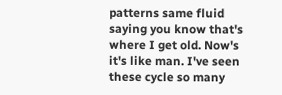patterns same fluid saying you know that's where I get old. Now's it's like man. I've seen these cycle so many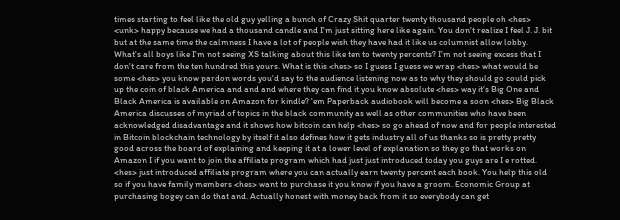times starting to feel like the old guy yelling a bunch of Crazy Shit quarter twenty thousand people oh <hes> <unk> happy because we had a thousand candle and I'm just sitting here like again. You don't realize I feel J. J. bit but at the same time the calmness I have a lot of people wish they have had it like us columnist allow lobby. What's all boys like I'm not seeing XS talking about this like ten to twenty percents? I'm not seeing excess that I don't care from the ten hundred this yours. What is this <hes> so I guess I guess we wrap <hes> what would be some <hes> you know pardon words you'd say to the audience listening now as to why they should go could pick up the coin of black America and and and where they can find it you know absolute <hes> way it's Big One and Black America is available on Amazon for kindle? 'em Paperback audiobook will become a soon <hes> Big Black America discusses of myriad of topics in the black community as well as other communities who have been acknowledged disadvantage and it shows how bitcoin can help <hes> so go ahead of now and for people interested in Bitcoin blockchain technology by itself it also defines how it gets industry all of us thanks so is pretty pretty good across the board of explaining and keeping it at a lower level of explanation so they go that works on Amazon I if you want to join the affiliate program which had just just introduced today you guys are I e rotted. <hes> just introduced affiliate program where you can actually earn twenty percent each book. You help this old so if you have family members <hes> want to purchase it you know if you have a groom. Economic Group at purchasing bogey can do that and. Actually honest with money back from it so everybody can get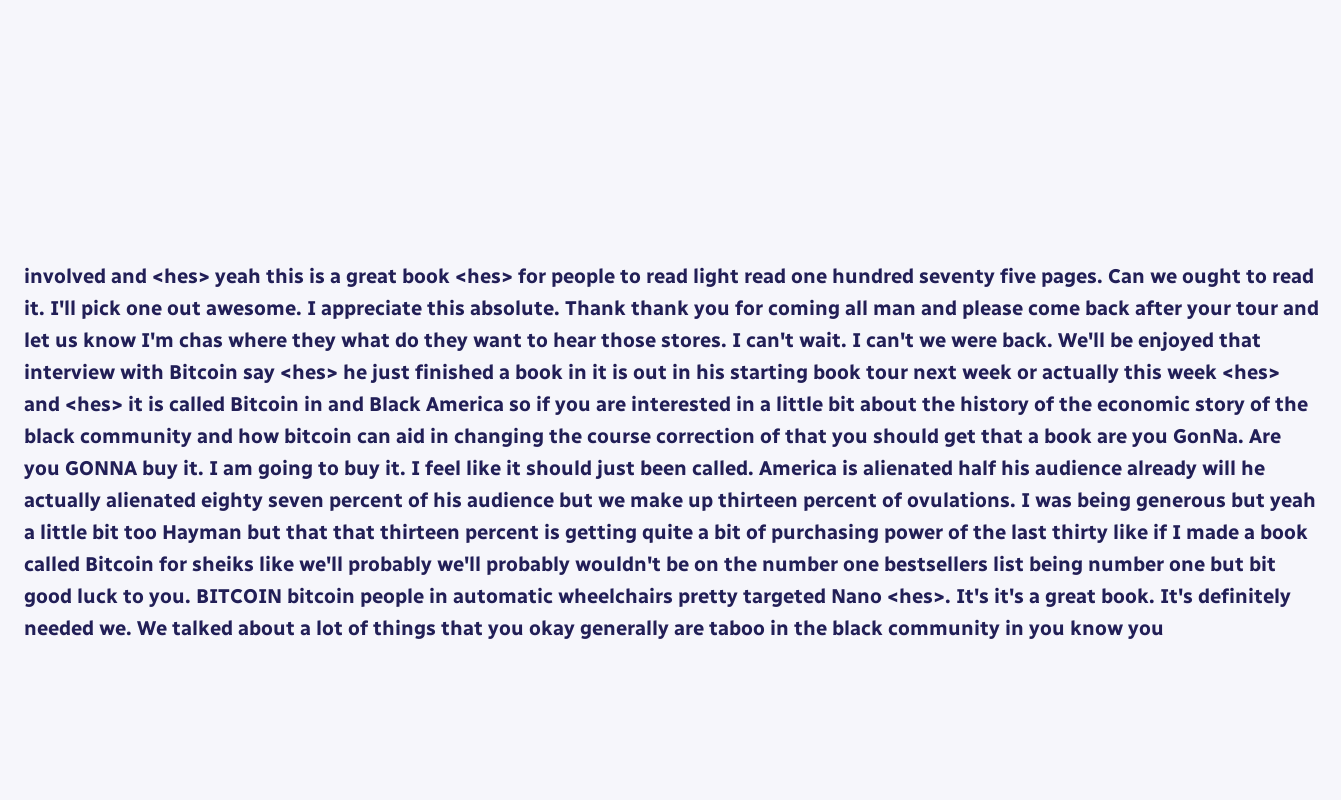involved and <hes> yeah this is a great book <hes> for people to read light read one hundred seventy five pages. Can we ought to read it. I'll pick one out awesome. I appreciate this absolute. Thank thank you for coming all man and please come back after your tour and let us know I'm chas where they what do they want to hear those stores. I can't wait. I can't we were back. We'll be enjoyed that interview with Bitcoin say <hes> he just finished a book in it is out in his starting book tour next week or actually this week <hes> and <hes> it is called Bitcoin in and Black America so if you are interested in a little bit about the history of the economic story of the black community and how bitcoin can aid in changing the course correction of that you should get that a book are you GonNa. Are you GONNA buy it. I am going to buy it. I feel like it should just been called. America is alienated half his audience already will he actually alienated eighty seven percent of his audience but we make up thirteen percent of ovulations. I was being generous but yeah a little bit too Hayman but that that thirteen percent is getting quite a bit of purchasing power of the last thirty like if I made a book called Bitcoin for sheiks like we'll probably we'll probably wouldn't be on the number one bestsellers list being number one but bit good luck to you. BITCOIN bitcoin people in automatic wheelchairs pretty targeted Nano <hes>. It's it's a great book. It's definitely needed we. We talked about a lot of things that you okay generally are taboo in the black community in you know you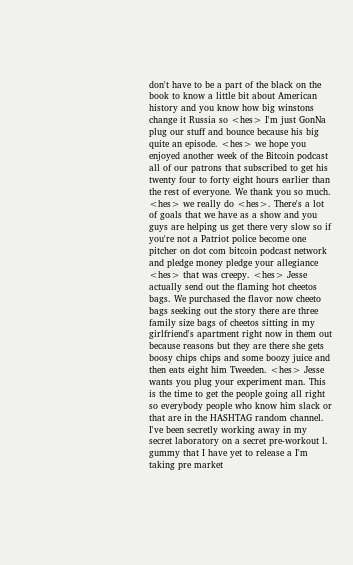don't have to be a part of the black on the book to know a little bit about American history and you know how big winstons change it Russia so <hes> I'm just GonNa plug our stuff and bounce because his big quite an episode. <hes> we hope you enjoyed another week of the Bitcoin podcast all of our patrons that subscribed to get his twenty four to forty eight hours earlier than the rest of everyone. We thank you so much. <hes> we really do <hes>. There's a lot of goals that we have as a show and you guys are helping us get there very slow so if you're not a Patriot police become one pitcher on dot com bitcoin podcast network and pledge money pledge your allegiance <hes> that was creepy. <hes> Jesse actually send out the flaming hot cheetos bags. We purchased the flavor now cheeto bags seeking out the story there are three family size bags of cheetos sitting in my girlfriend's apartment right now in them out because reasons but they are there she gets boosy chips chips and some boozy juice and then eats eight him Tweeden. <hes> Jesse wants you plug your experiment man. This is the time to get the people going all right so everybody people who know him slack or that are in the HASHTAG random channel. I've been secretly working away in my secret laboratory on a secret pre-workout l. gummy that I have yet to release a I'm taking pre market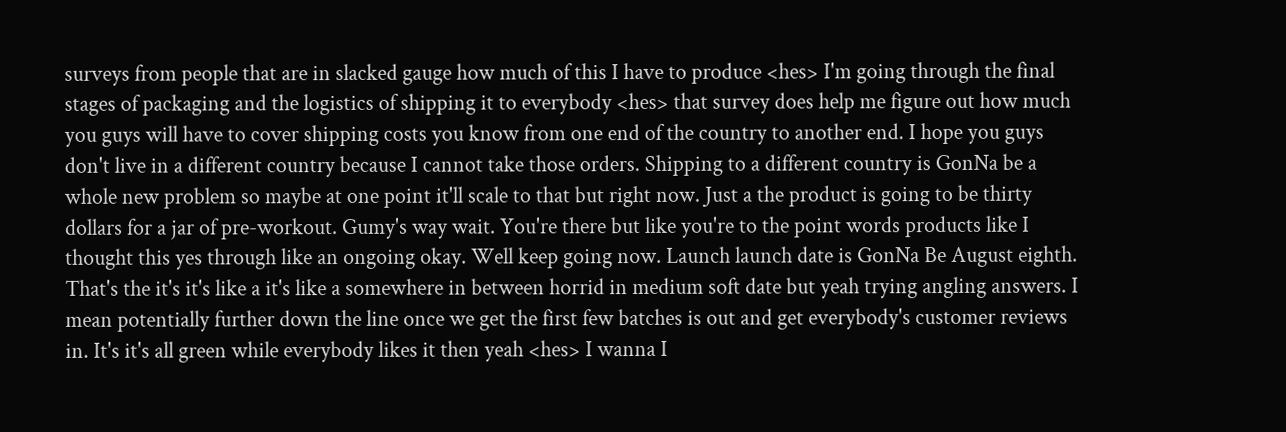surveys from people that are in slacked gauge how much of this I have to produce <hes> I'm going through the final stages of packaging and the logistics of shipping it to everybody <hes> that survey does help me figure out how much you guys will have to cover shipping costs you know from one end of the country to another end. I hope you guys don't live in a different country because I cannot take those orders. Shipping to a different country is GonNa be a whole new problem so maybe at one point it'll scale to that but right now. Just a the product is going to be thirty dollars for a jar of pre-workout. Gumy's way wait. You're there but like you're to the point words products like I thought this yes through like an ongoing okay. Well keep going now. Launch launch date is GonNa Be August eighth. That's the it's it's like a it's like a somewhere in between horrid in medium soft date but yeah trying angling answers. I mean potentially further down the line once we get the first few batches is out and get everybody's customer reviews in. It's it's all green while everybody likes it then yeah <hes> I wanna I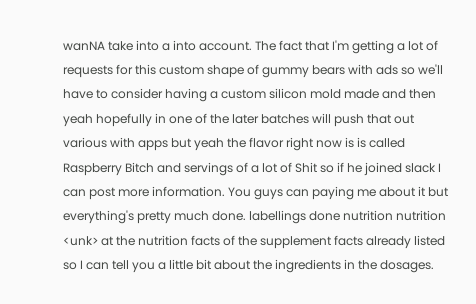wanNA take into a into account. The fact that I'm getting a lot of requests for this custom shape of gummy bears with ads so we'll have to consider having a custom silicon mold made and then yeah hopefully in one of the later batches will push that out various with apps but yeah the flavor right now is is called Raspberry Bitch and servings of a lot of Shit so if he joined slack I can post more information. You guys can paying me about it but everything's pretty much done. labellings done nutrition nutrition <unk> at the nutrition facts of the supplement facts already listed so I can tell you a little bit about the ingredients in the dosages.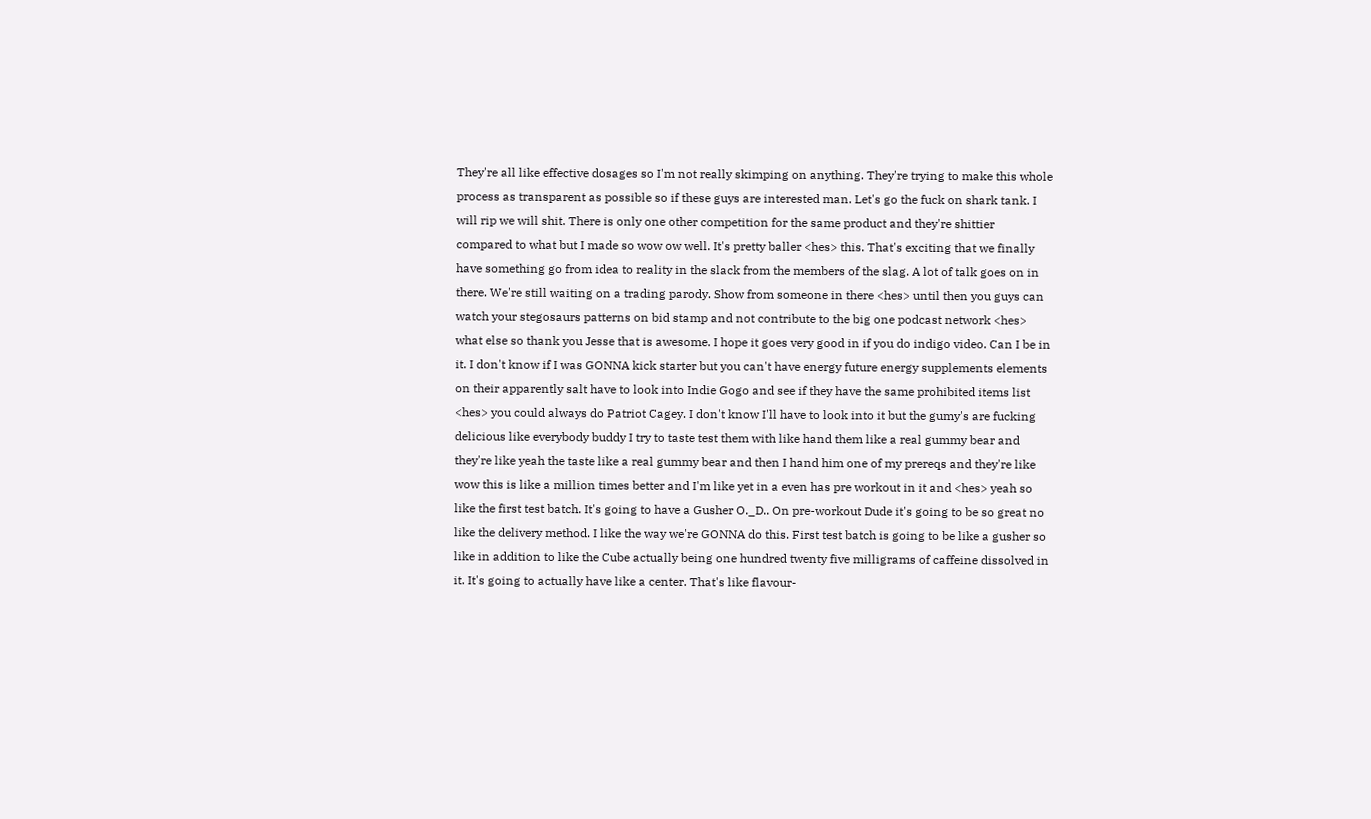They're all like effective dosages so I'm not really skimping on anything. They're trying to make this whole process as transparent as possible so if these guys are interested man. Let's go the fuck on shark tank. I will rip we will shit. There is only one other competition for the same product and they're shittier compared to what but I made so wow ow well. It's pretty baller <hes> this. That's exciting that we finally have something go from idea to reality in the slack from the members of the slag. A lot of talk goes on in there. We're still waiting on a trading parody. Show from someone in there <hes> until then you guys can watch your stegosaurs patterns on bid stamp and not contribute to the big one podcast network <hes> what else so thank you Jesse that is awesome. I hope it goes very good in if you do indigo video. Can I be in it. I don't know if I was GONNA kick starter but you can't have energy future energy supplements elements on their apparently salt have to look into Indie Gogo and see if they have the same prohibited items list <hes> you could always do Patriot Cagey. I don't know I'll have to look into it but the gumy's are fucking delicious like everybody buddy I try to taste test them with like hand them like a real gummy bear and they're like yeah the taste like a real gummy bear and then I hand him one of my prereqs and they're like wow this is like a million times better and I'm like yet in a even has pre workout in it and <hes> yeah so like the first test batch. It's going to have a Gusher O._D.. On pre-workout Dude it's going to be so great no like the delivery method. I like the way we're GONNA do this. First test batch is going to be like a gusher so like in addition to like the Cube actually being one hundred twenty five milligrams of caffeine dissolved in it. It's going to actually have like a center. That's like flavour-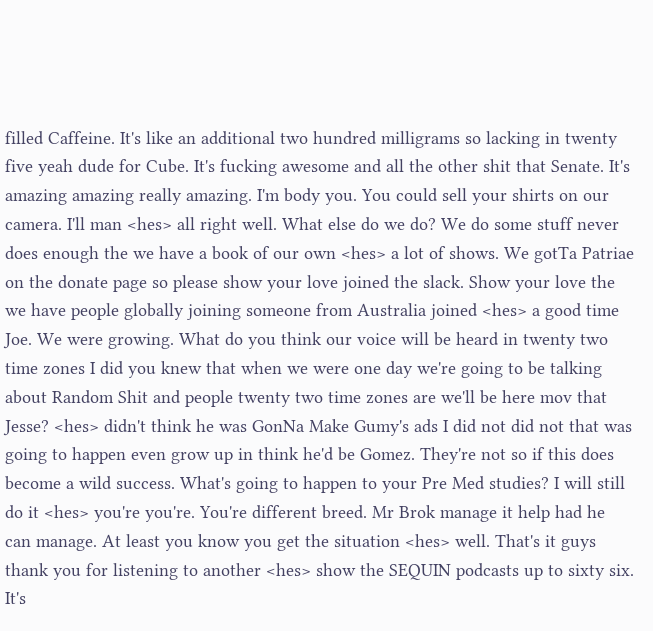filled Caffeine. It's like an additional two hundred milligrams so lacking in twenty five yeah dude for Cube. It's fucking awesome and all the other shit that Senate. It's amazing amazing really amazing. I'm body you. You could sell your shirts on our camera. I'll man <hes> all right well. What else do we do? We do some stuff never does enough the we have a book of our own <hes> a lot of shows. We gotTa Patriae on the donate page so please show your love joined the slack. Show your love the we have people globally joining someone from Australia joined <hes> a good time Joe. We were growing. What do you think our voice will be heard in twenty two time zones I did you knew that when we were one day we're going to be talking about Random Shit and people twenty two time zones are we'll be here mov that Jesse? <hes> didn't think he was GonNa Make Gumy's ads I did not did not that was going to happen even grow up in think he'd be Gomez. They're not so if this does become a wild success. What's going to happen to your Pre Med studies? I will still do it <hes> you're you're. You're different breed. Mr Brok manage it help had he can manage. At least you know you get the situation <hes> well. That's it guys thank you for listening to another <hes> show the SEQUIN podcasts up to sixty six. It's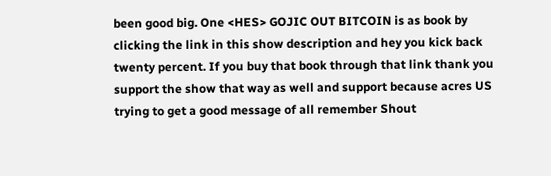been good big. One <HES> GOJIC OUT BITCOIN is as book by clicking the link in this show description and hey you kick back twenty percent. If you buy that book through that link thank you support the show that way as well and support because acres US trying to get a good message of all remember Shout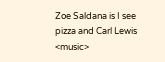Zoe Saldana is I see pizza and Carl Lewis <music>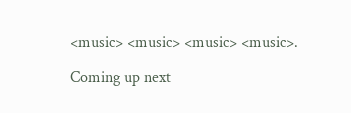<music> <music> <music> <music>.

Coming up next